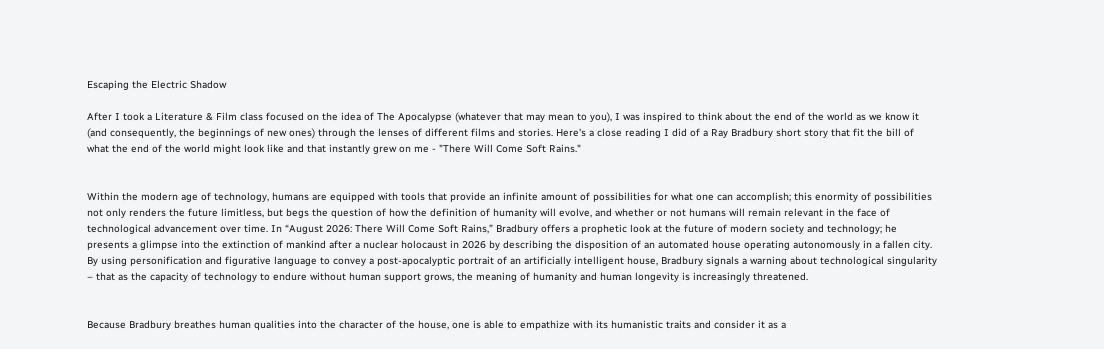Escaping the Electric Shadow

After I took a Literature & Film class focused on the idea of The Apocalypse (whatever that may mean to you), I was inspired to think about the end of the world as we know it (and consequently, the beginnings of new ones) through the lenses of different films and stories. Here's a close reading I did of a Ray Bradbury short story that fit the bill of what the end of the world might look like and that instantly grew on me - "There Will Come Soft Rains."


Within the modern age of technology, humans are equipped with tools that provide an infinite amount of possibilities for what one can accomplish; this enormity of possibilities not only renders the future limitless, but begs the question of how the definition of humanity will evolve, and whether or not humans will remain relevant in the face of technological advancement over time. In “August 2026: There Will Come Soft Rains,” Bradbury offers a prophetic look at the future of modern society and technology; he presents a glimpse into the extinction of mankind after a nuclear holocaust in 2026 by describing the disposition of an automated house operating autonomously in a fallen city. By using personification and figurative language to convey a post-apocalyptic portrait of an artificially intelligent house, Bradbury signals a warning about technological singularity – that as the capacity of technology to endure without human support grows, the meaning of humanity and human longevity is increasingly threatened.


Because Bradbury breathes human qualities into the character of the house, one is able to empathize with its humanistic traits and consider it as a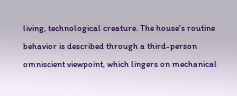living, technological creature. The house’s routine behavior is described through a third-person omniscient viewpoint, which lingers on mechanical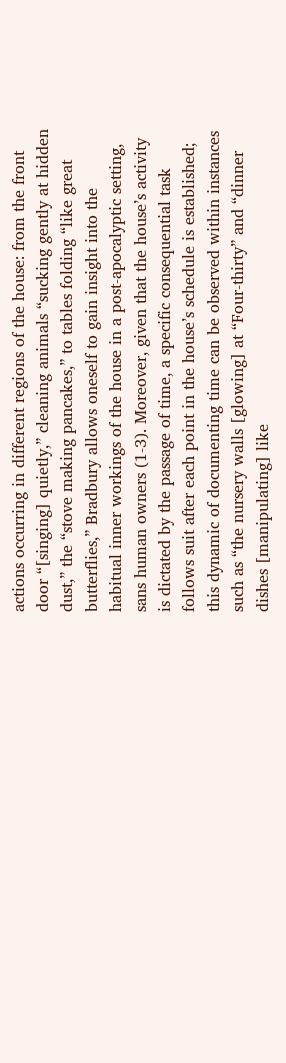actions occurring in different regions of the house: from the front door “[singing] quietly,” cleaning animals “sucking gently at hidden dust,” the “stove making pancakes,” to tables folding “like great butterflies,” Bradbury allows oneself to gain insight into the habitual inner workings of the house in a post-apocalyptic setting, sans human owners (1-3). Moreover, given that the house’s activity is dictated by the passage of time, a specific consequential task follows suit after each point in the house’s schedule is established; this dynamic of documenting time can be observed within instances such as “the nursery walls [glowing] at “Four-thirty” and “dinner dishes [manipulating] like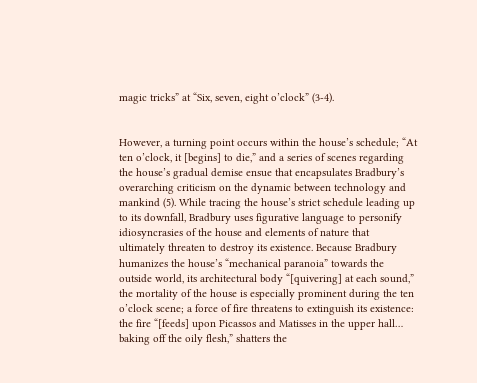magic tricks” at “Six, seven, eight o’clock” (3-4).


However, a turning point occurs within the house’s schedule; “At ten o’clock, it [begins] to die,” and a series of scenes regarding the house’s gradual demise ensue that encapsulates Bradbury’s overarching criticism on the dynamic between technology and mankind (5). While tracing the house’s strict schedule leading up to its downfall, Bradbury uses figurative language to personify idiosyncrasies of the house and elements of nature that ultimately threaten to destroy its existence. Because Bradbury humanizes the house’s “mechanical paranoia” towards the outside world, its architectural body “[quivering] at each sound,” the mortality of the house is especially prominent during the ten o’clock scene; a force of fire threatens to extinguish its existence: the fire “[feeds] upon Picassos and Matisses in the upper hall… baking off the oily flesh,” shatters the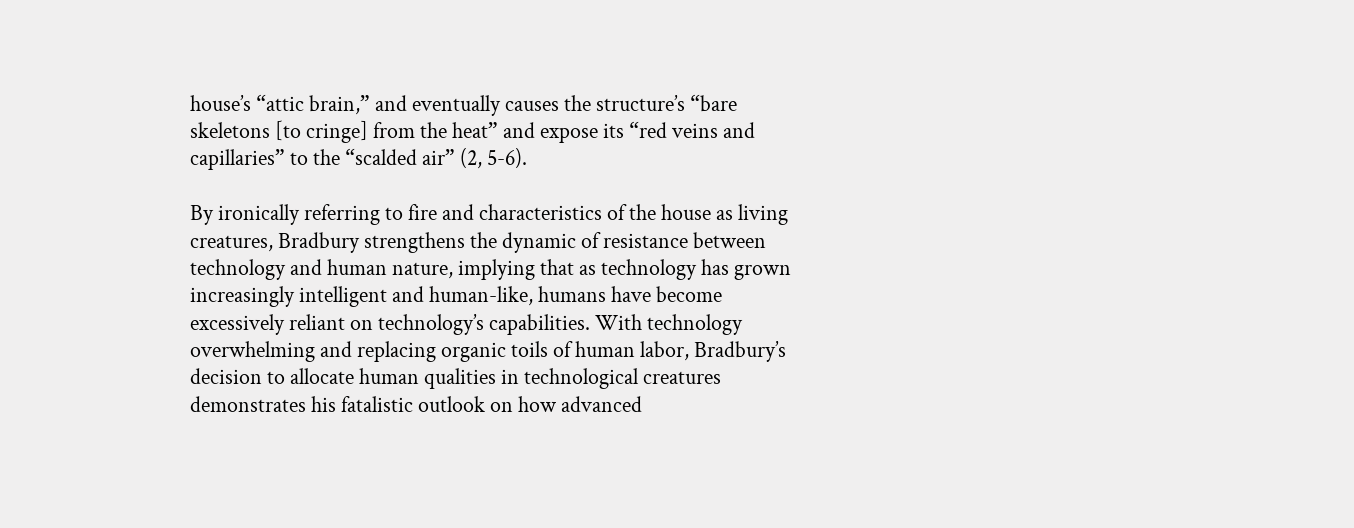house’s “attic brain,” and eventually causes the structure’s “bare skeletons [to cringe] from the heat” and expose its “red veins and capillaries” to the “scalded air” (2, 5-6).

By ironically referring to fire and characteristics of the house as living creatures, Bradbury strengthens the dynamic of resistance between technology and human nature, implying that as technology has grown increasingly intelligent and human-like, humans have become excessively reliant on technology’s capabilities. With technology overwhelming and replacing organic toils of human labor, Bradbury’s decision to allocate human qualities in technological creatures demonstrates his fatalistic outlook on how advanced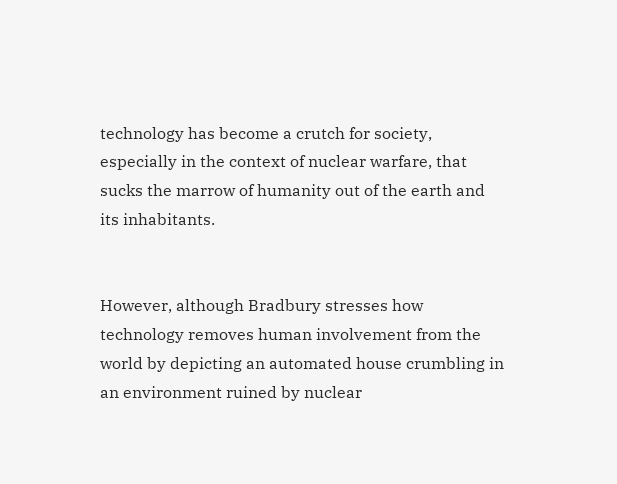technology has become a crutch for society, especially in the context of nuclear warfare, that sucks the marrow of humanity out of the earth and its inhabitants.


However, although Bradbury stresses how technology removes human involvement from the world by depicting an automated house crumbling in an environment ruined by nuclear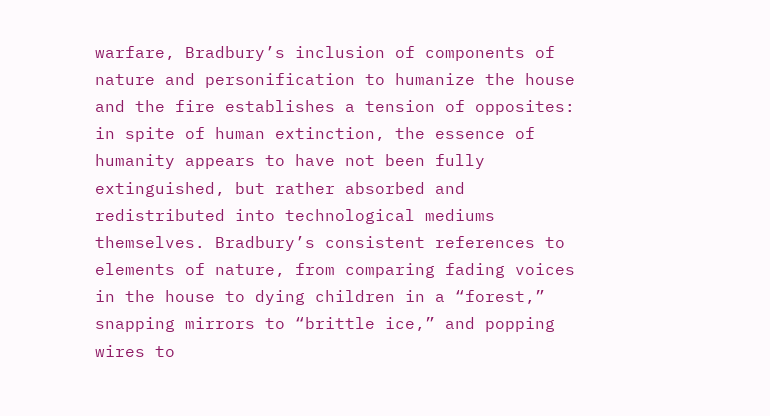warfare, Bradbury’s inclusion of components of nature and personification to humanize the house and the fire establishes a tension of opposites: in spite of human extinction, the essence of humanity appears to have not been fully extinguished, but rather absorbed and redistributed into technological mediums themselves. Bradbury’s consistent references to elements of nature, from comparing fading voices in the house to dying children in a “forest,” snapping mirrors to “brittle ice,” and popping wires to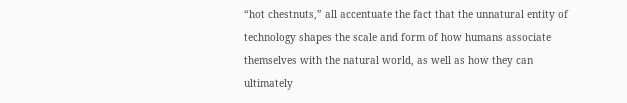“hot chestnuts,” all accentuate the fact that the unnatural entity of technology shapes the scale and form of how humans associate themselves with the natural world, as well as how they can ultimately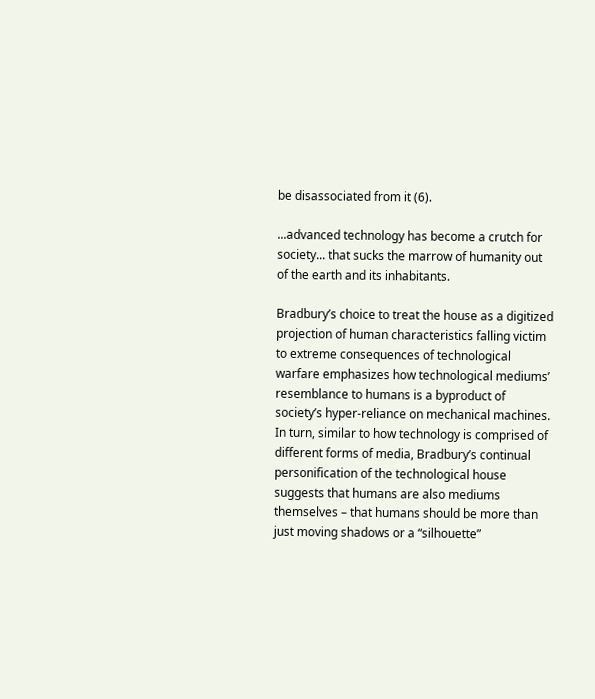be disassociated from it (6).

...advanced technology has become a crutch for society... that sucks the marrow of humanity out of the earth and its inhabitants.

Bradbury’s choice to treat the house as a digitized projection of human characteristics falling victim to extreme consequences of technological warfare emphasizes how technological mediums’ resemblance to humans is a byproduct of society’s hyper-reliance on mechanical machines. In turn, similar to how technology is comprised of different forms of media, Bradbury’s continual personification of the technological house suggests that humans are also mediums themselves – that humans should be more than just moving shadows or a “silhouette”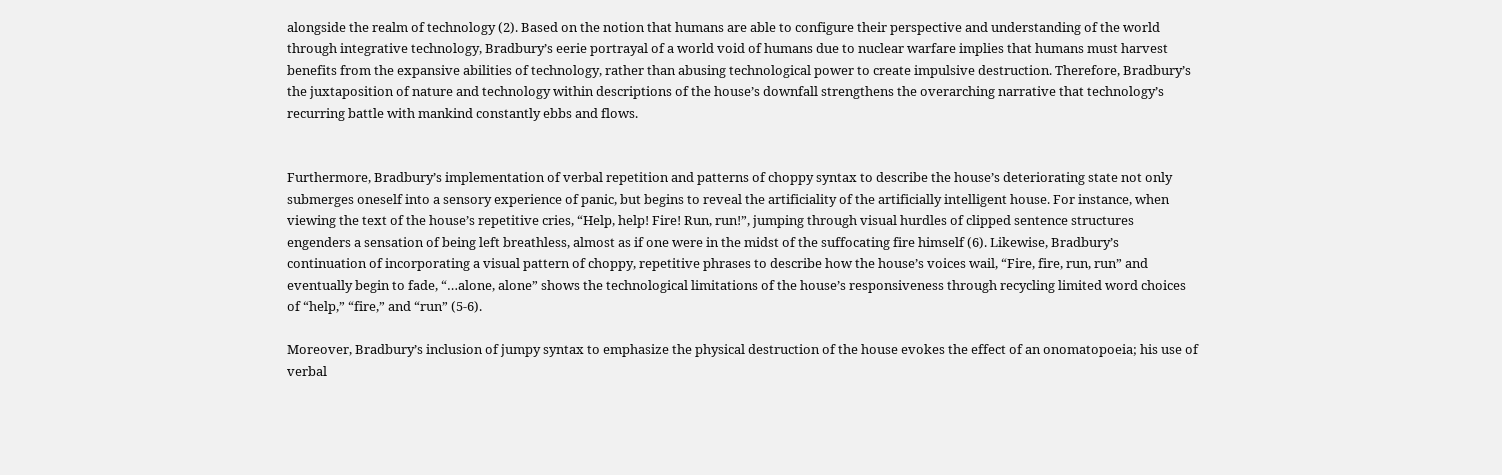alongside the realm of technology (2). Based on the notion that humans are able to configure their perspective and understanding of the world through integrative technology, Bradbury’s eerie portrayal of a world void of humans due to nuclear warfare implies that humans must harvest benefits from the expansive abilities of technology, rather than abusing technological power to create impulsive destruction. Therefore, Bradbury’s the juxtaposition of nature and technology within descriptions of the house’s downfall strengthens the overarching narrative that technology’s recurring battle with mankind constantly ebbs and flows.


Furthermore, Bradbury’s implementation of verbal repetition and patterns of choppy syntax to describe the house’s deteriorating state not only submerges oneself into a sensory experience of panic, but begins to reveal the artificiality of the artificially intelligent house. For instance, when viewing the text of the house’s repetitive cries, “Help, help! Fire! Run, run!”, jumping through visual hurdles of clipped sentence structures engenders a sensation of being left breathless, almost as if one were in the midst of the suffocating fire himself (6). Likewise, Bradbury’s continuation of incorporating a visual pattern of choppy, repetitive phrases to describe how the house’s voices wail, “Fire, fire, run, run” and eventually begin to fade, “…alone, alone” shows the technological limitations of the house’s responsiveness through recycling limited word choices of “help,” “fire,” and “run” (5-6).

Moreover, Bradbury’s inclusion of jumpy syntax to emphasize the physical destruction of the house evokes the effect of an onomatopoeia; his use of verbal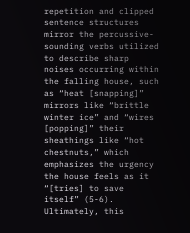repetition and clipped sentence structures mirror the percussive-sounding verbs utilized to describe sharp noises occurring within the falling house, such as “heat [snapping]” mirrors like “brittle winter ice” and “wires [popping]” their sheathings like “hot chestnuts,” which emphasizes the urgency the house feels as it “[tries] to save itself” (5-6). Ultimately, this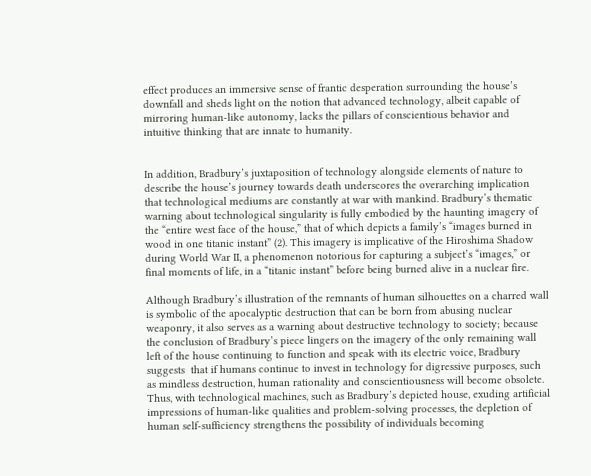effect produces an immersive sense of frantic desperation surrounding the house’s downfall and sheds light on the notion that advanced technology, albeit capable of mirroring human-like autonomy, lacks the pillars of conscientious behavior and intuitive thinking that are innate to humanity.


In addition, Bradbury’s juxtaposition of technology alongside elements of nature to describe the house’s journey towards death underscores the overarching implication that technological mediums are constantly at war with mankind. Bradbury’s thematic warning about technological singularity is fully embodied by the haunting imagery of the “entire west face of the house,” that of which depicts a family’s “images burned in wood in one titanic instant” (2). This imagery is implicative of the Hiroshima Shadow during World War II, a phenomenon notorious for capturing a subject’s “images,” or final moments of life, in a “titanic instant” before being burned alive in a nuclear fire.

Although Bradbury’s illustration of the remnants of human silhouettes on a charred wall is symbolic of the apocalyptic destruction that can be born from abusing nuclear weaponry, it also serves as a warning about destructive technology to society; because the conclusion of Bradbury’s piece lingers on the imagery of the only remaining wall left of the house continuing to function and speak with its electric voice, Bradbury suggests  that if humans continue to invest in technology for digressive purposes, such as mindless destruction, human rationality and conscientiousness will become obsolete. Thus, with technological machines, such as Bradbury’s depicted house, exuding artificial impressions of human-like qualities and problem-solving processes, the depletion of human self-sufficiency strengthens the possibility of individuals becoming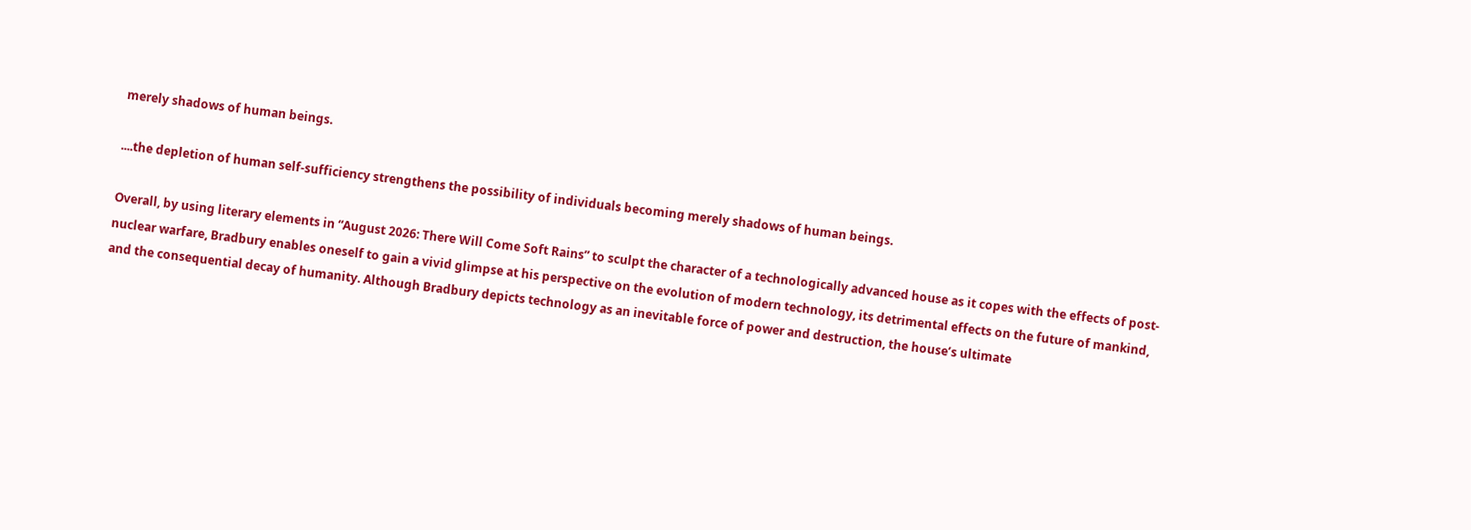merely shadows of human beings.

....the depletion of human self-sufficiency strengthens the possibility of individuals becoming merely shadows of human beings.

Overall, by using literary elements in “August 2026: There Will Come Soft Rains” to sculpt the character of a technologically advanced house as it copes with the effects of post-nuclear warfare, Bradbury enables oneself to gain a vivid glimpse at his perspective on the evolution of modern technology, its detrimental effects on the future of mankind, and the consequential decay of humanity. Although Bradbury depicts technology as an inevitable force of power and destruction, the house’s ultimate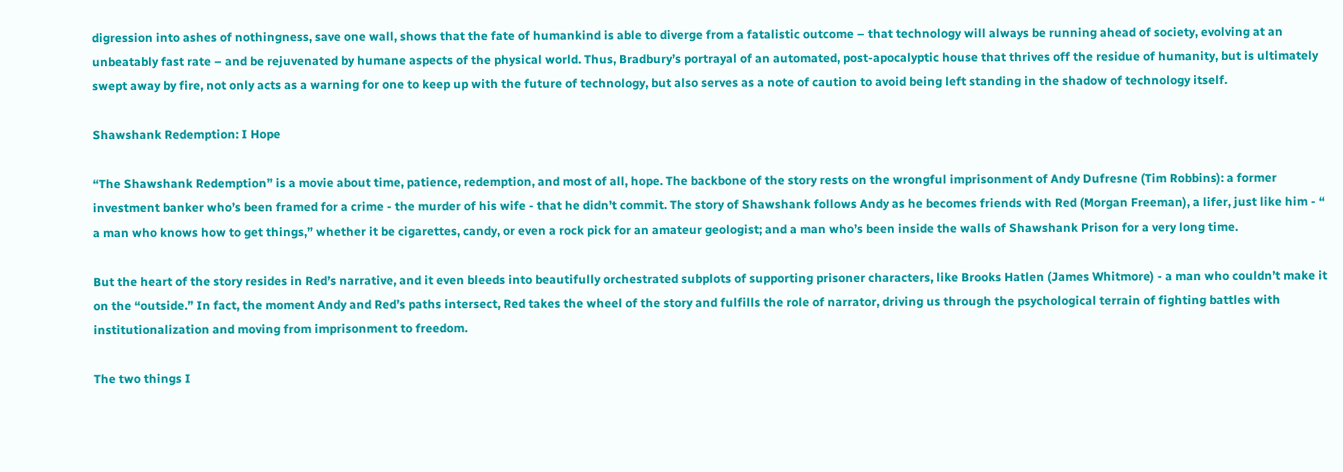digression into ashes of nothingness, save one wall, shows that the fate of humankind is able to diverge from a fatalistic outcome – that technology will always be running ahead of society, evolving at an unbeatably fast rate – and be rejuvenated by humane aspects of the physical world. Thus, Bradbury’s portrayal of an automated, post-apocalyptic house that thrives off the residue of humanity, but is ultimately swept away by fire, not only acts as a warning for one to keep up with the future of technology, but also serves as a note of caution to avoid being left standing in the shadow of technology itself.

Shawshank Redemption: I Hope

“The Shawshank Redemption” is a movie about time, patience, redemption, and most of all, hope. The backbone of the story rests on the wrongful imprisonment of Andy Dufresne (Tim Robbins): a former investment banker who’s been framed for a crime - the murder of his wife - that he didn’t commit. The story of Shawshank follows Andy as he becomes friends with Red (Morgan Freeman), a lifer, just like him - “ a man who knows how to get things,” whether it be cigarettes, candy, or even a rock pick for an amateur geologist; and a man who’s been inside the walls of Shawshank Prison for a very long time.

But the heart of the story resides in Red’s narrative, and it even bleeds into beautifully orchestrated subplots of supporting prisoner characters, like Brooks Hatlen (James Whitmore) - a man who couldn’t make it on the “outside.” In fact, the moment Andy and Red’s paths intersect, Red takes the wheel of the story and fulfills the role of narrator, driving us through the psychological terrain of fighting battles with institutionalization and moving from imprisonment to freedom.

The two things I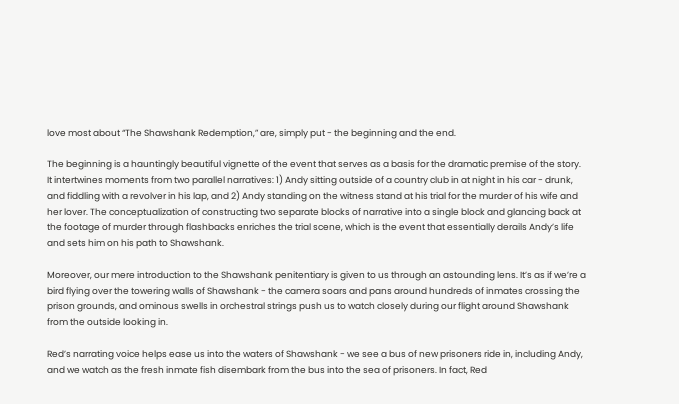love most about “The Shawshank Redemption,” are, simply put - the beginning and the end.

The beginning is a hauntingly beautiful vignette of the event that serves as a basis for the dramatic premise of the story. It intertwines moments from two parallel narratives: 1) Andy sitting outside of a country club in at night in his car - drunk, and fiddling with a revolver in his lap, and 2) Andy standing on the witness stand at his trial for the murder of his wife and her lover. The conceptualization of constructing two separate blocks of narrative into a single block and glancing back at the footage of murder through flashbacks enriches the trial scene, which is the event that essentially derails Andy’s life and sets him on his path to Shawshank.

Moreover, our mere introduction to the Shawshank penitentiary is given to us through an astounding lens. It’s as if we’re a bird flying over the towering walls of Shawshank - the camera soars and pans around hundreds of inmates crossing the prison grounds, and ominous swells in orchestral strings push us to watch closely during our flight around Shawshank from the outside looking in.

Red’s narrating voice helps ease us into the waters of Shawshank - we see a bus of new prisoners ride in, including Andy, and we watch as the fresh inmate fish disembark from the bus into the sea of prisoners. In fact, Red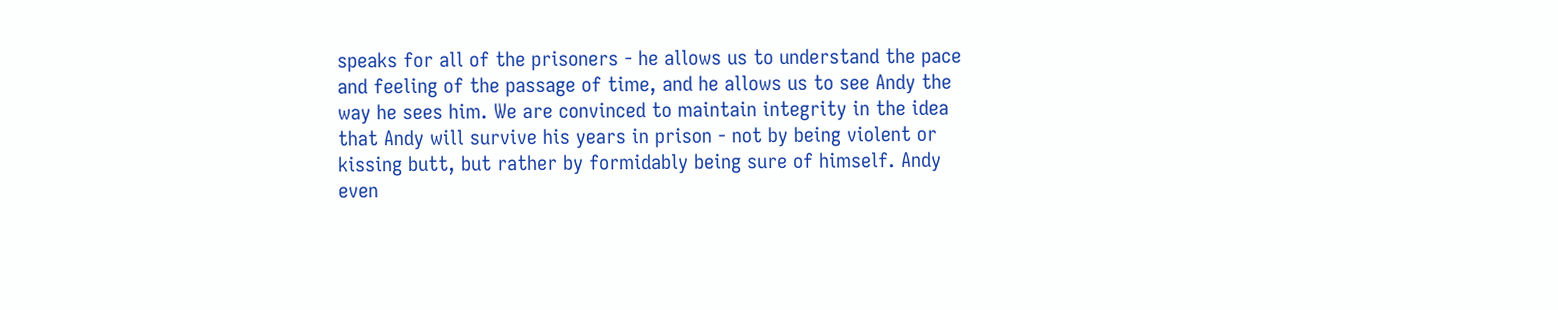speaks for all of the prisoners - he allows us to understand the pace and feeling of the passage of time, and he allows us to see Andy the way he sees him. We are convinced to maintain integrity in the idea that Andy will survive his years in prison - not by being violent or kissing butt, but rather by formidably being sure of himself. Andy even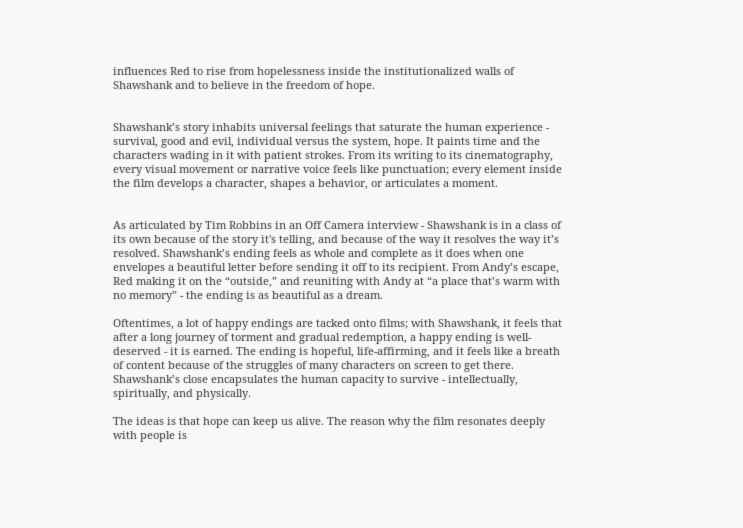influences Red to rise from hopelessness inside the institutionalized walls of Shawshank and to believe in the freedom of hope.


Shawshank’s story inhabits universal feelings that saturate the human experience - survival, good and evil, individual versus the system, hope. It paints time and the characters wading in it with patient strokes. From its writing to its cinematography, every visual movement or narrative voice feels like punctuation; every element inside the film develops a character, shapes a behavior, or articulates a moment.


As articulated by Tim Robbins in an Off Camera interview - Shawshank is in a class of its own because of the story it's telling, and because of the way it resolves the way it’s resolved. Shawshank’s ending feels as whole and complete as it does when one envelopes a beautiful letter before sending it off to its recipient. From Andy’s escape, Red making it on the “outside,” and reuniting with Andy at “a place that’s warm with no memory” - the ending is as beautiful as a dream.

Oftentimes, a lot of happy endings are tacked onto films; with Shawshank, it feels that after a long journey of torment and gradual redemption, a happy ending is well-deserved - it is earned. The ending is hopeful, life-affirming, and it feels like a breath of content because of the struggles of many characters on screen to get there. Shawshank’s close encapsulates the human capacity to survive - intellectually, spiritually, and physically.

The ideas is that hope can keep us alive. The reason why the film resonates deeply with people is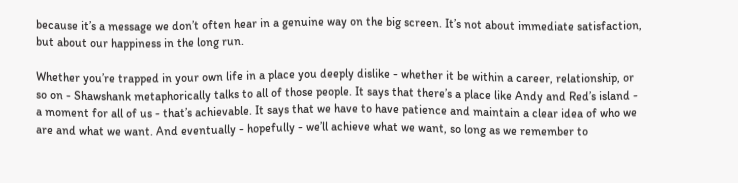because it’s a message we don’t often hear in a genuine way on the big screen. It’s not about immediate satisfaction, but about our happiness in the long run.

Whether you’re trapped in your own life in a place you deeply dislike - whether it be within a career, relationship, or so on - Shawshank metaphorically talks to all of those people. It says that there’s a place like Andy and Red’s island - a moment for all of us - that’s achievable. It says that we have to have patience and maintain a clear idea of who we are and what we want. And eventually - hopefully - we’ll achieve what we want, so long as we remember to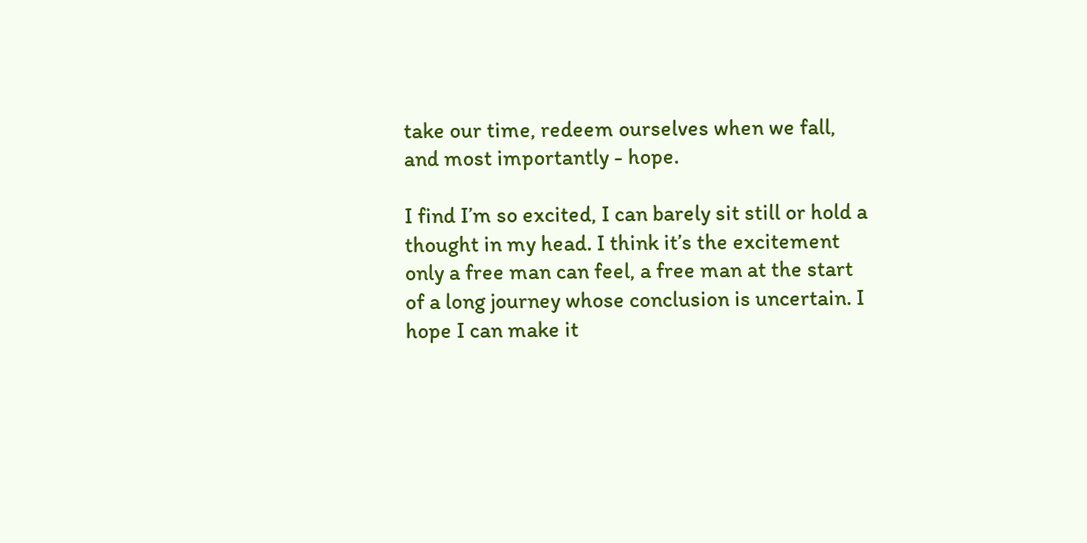take our time, redeem ourselves when we fall, and most importantly - hope.

I find I’m so excited, I can barely sit still or hold a thought in my head. I think it’s the excitement only a free man can feel, a free man at the start of a long journey whose conclusion is uncertain. I hope I can make it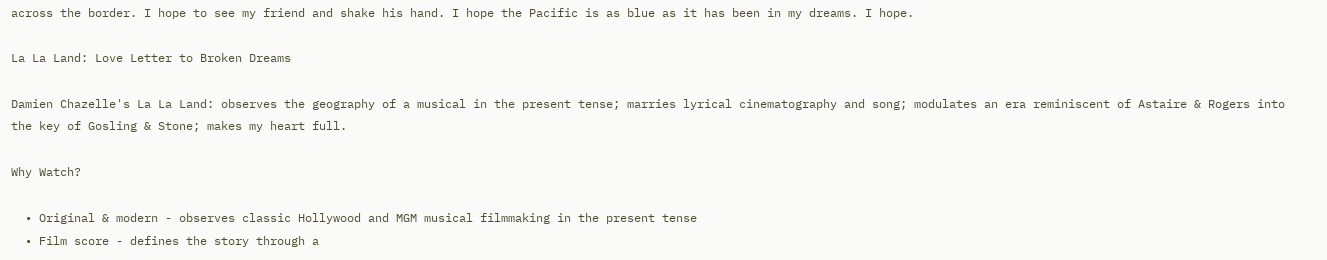across the border. I hope to see my friend and shake his hand. I hope the Pacific is as blue as it has been in my dreams. I hope.

La La Land: Love Letter to Broken Dreams

Damien Chazelle's La La Land: observes the geography of a musical in the present tense; marries lyrical cinematography and song; modulates an era reminiscent of Astaire & Rogers into the key of Gosling & Stone; makes my heart full.

Why Watch?

  • Original & modern - observes classic Hollywood and MGM musical filmmaking in the present tense
  • Film score - defines the story through a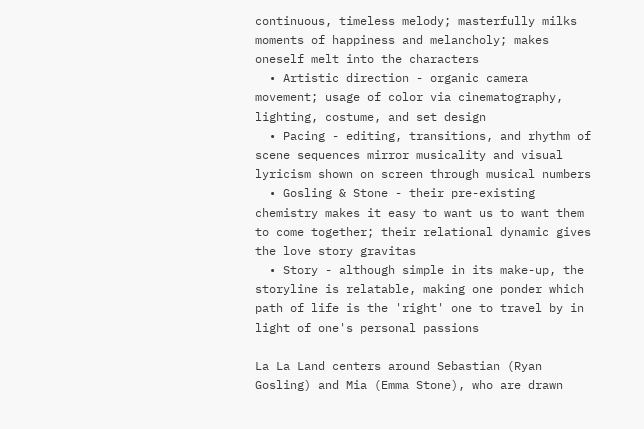continuous, timeless melody; masterfully milks moments of happiness and melancholy; makes oneself melt into the characters
  • Artistic direction - organic camera movement; usage of color via cinematography, lighting, costume, and set design
  • Pacing - editing, transitions, and rhythm of scene sequences mirror musicality and visual lyricism shown on screen through musical numbers
  • Gosling & Stone - their pre-existing chemistry makes it easy to want us to want them to come together; their relational dynamic gives the love story gravitas
  • Story - although simple in its make-up, the storyline is relatable, making one ponder which path of life is the 'right' one to travel by in light of one's personal passions

La La Land centers around Sebastian (Ryan Gosling) and Mia (Emma Stone), who are drawn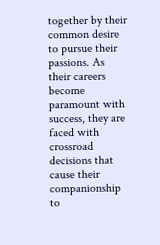together by their common desire to pursue their passions. As their careers become paramount with success, they are faced with crossroad decisions that cause their companionship to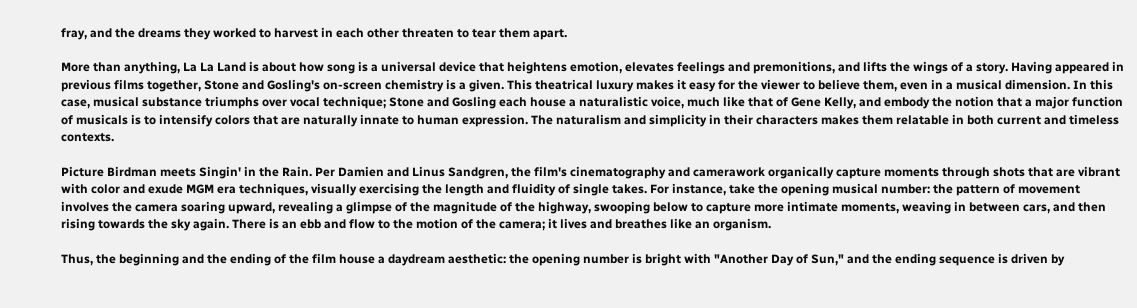fray, and the dreams they worked to harvest in each other threaten to tear them apart.

More than anything, La La Land is about how song is a universal device that heightens emotion, elevates feelings and premonitions, and lifts the wings of a story. Having appeared in previous films together, Stone and Gosling's on-screen chemistry is a given. This theatrical luxury makes it easy for the viewer to believe them, even in a musical dimension. In this case, musical substance triumphs over vocal technique; Stone and Gosling each house a naturalistic voice, much like that of Gene Kelly, and embody the notion that a major function of musicals is to intensify colors that are naturally innate to human expression. The naturalism and simplicity in their characters makes them relatable in both current and timeless contexts.

Picture Birdman meets Singin' in the Rain. Per Damien and Linus Sandgren, the film's cinematography and camerawork organically capture moments through shots that are vibrant with color and exude MGM era techniques, visually exercising the length and fluidity of single takes. For instance, take the opening musical number: the pattern of movement involves the camera soaring upward, revealing a glimpse of the magnitude of the highway, swooping below to capture more intimate moments, weaving in between cars, and then rising towards the sky again. There is an ebb and flow to the motion of the camera; it lives and breathes like an organism.

Thus, the beginning and the ending of the film house a daydream aesthetic: the opening number is bright with "Another Day of Sun," and the ending sequence is driven by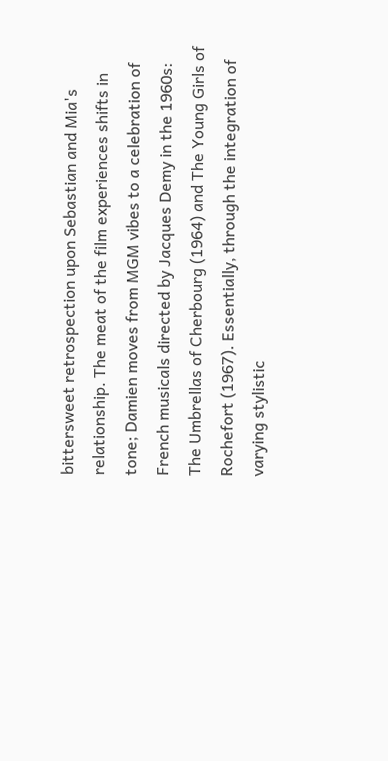bittersweet retrospection upon Sebastian and Mia's relationship. The meat of the film experiences shifts in tone; Damien moves from MGM vibes to a celebration of French musicals directed by Jacques Demy in the 1960s: The Umbrellas of Cherbourg (1964) and The Young Girls of Rochefort (1967). Essentially, through the integration of varying stylistic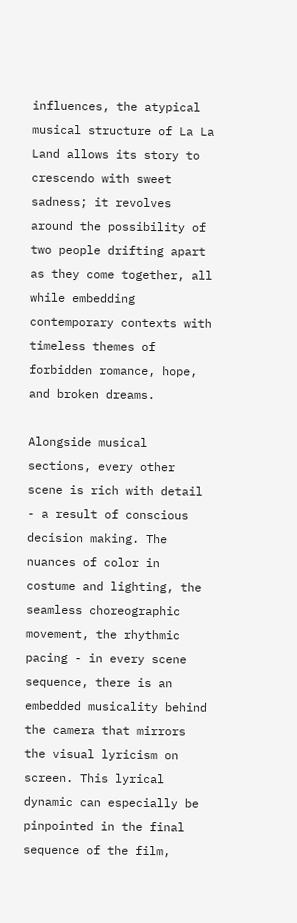influences, the atypical musical structure of La La Land allows its story to crescendo with sweet sadness; it revolves around the possibility of two people drifting apart as they come together, all while embedding contemporary contexts with timeless themes of forbidden romance, hope, and broken dreams.

Alongside musical sections, every other scene is rich with detail - a result of conscious decision making. The nuances of color in costume and lighting, the seamless choreographic movement, the rhythmic pacing - in every scene sequence, there is an embedded musicality behind the camera that mirrors the visual lyricism on screen. This lyrical dynamic can especially be pinpointed in the final sequence of the film,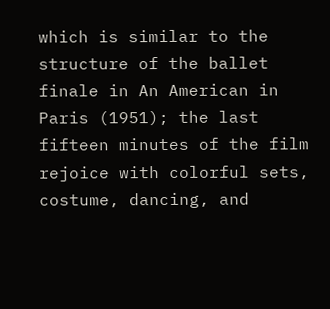which is similar to the structure of the ballet finale in An American in Paris (1951); the last fifteen minutes of the film rejoice with colorful sets, costume, dancing, and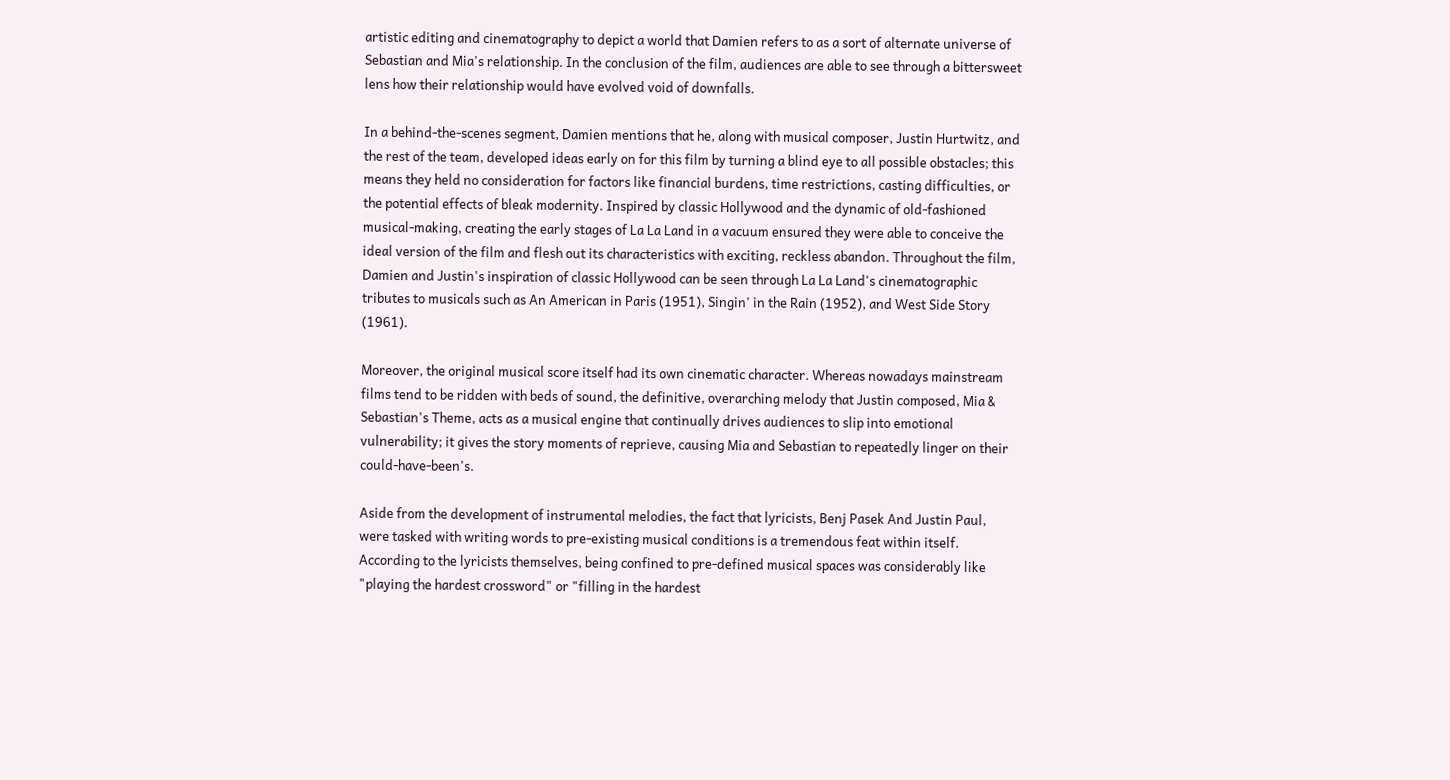artistic editing and cinematography to depict a world that Damien refers to as a sort of alternate universe of Sebastian and Mia's relationship. In the conclusion of the film, audiences are able to see through a bittersweet lens how their relationship would have evolved void of downfalls.

In a behind-the-scenes segment, Damien mentions that he, along with musical composer, Justin Hurtwitz, and the rest of the team, developed ideas early on for this film by turning a blind eye to all possible obstacles; this means they held no consideration for factors like financial burdens, time restrictions, casting difficulties, or the potential effects of bleak modernity. Inspired by classic Hollywood and the dynamic of old-fashioned musical-making, creating the early stages of La La Land in a vacuum ensured they were able to conceive the ideal version of the film and flesh out its characteristics with exciting, reckless abandon. Throughout the film, Damien and Justin's inspiration of classic Hollywood can be seen through La La Land's cinematographic tributes to musicals such as An American in Paris (1951), Singin' in the Rain (1952), and West Side Story (1961).

Moreover, the original musical score itself had its own cinematic character. Whereas nowadays mainstream films tend to be ridden with beds of sound, the definitive, overarching melody that Justin composed, Mia & Sebastian's Theme, acts as a musical engine that continually drives audiences to slip into emotional vulnerability; it gives the story moments of reprieve, causing Mia and Sebastian to repeatedly linger on their could-have-been's.

Aside from the development of instrumental melodies, the fact that lyricists, Benj Pasek And Justin Paul, were tasked with writing words to pre-existing musical conditions is a tremendous feat within itself. According to the lyricists themselves, being confined to pre-defined musical spaces was considerably like "playing the hardest crossword" or "filling in the hardest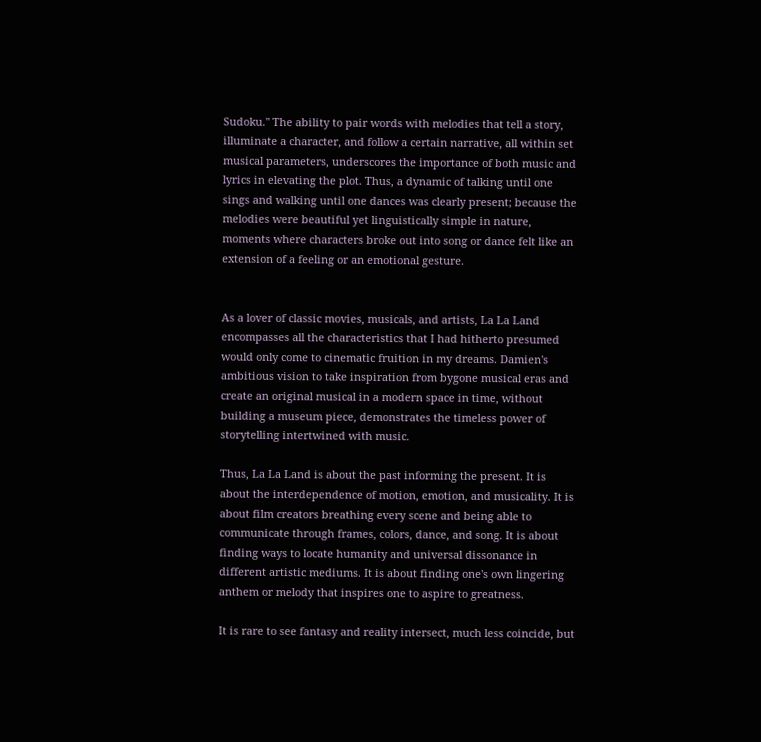Sudoku." The ability to pair words with melodies that tell a story, illuminate a character, and follow a certain narrative, all within set musical parameters, underscores the importance of both music and lyrics in elevating the plot. Thus, a dynamic of talking until one sings and walking until one dances was clearly present; because the melodies were beautiful yet linguistically simple in nature, moments where characters broke out into song or dance felt like an extension of a feeling or an emotional gesture.


As a lover of classic movies, musicals, and artists, La La Land encompasses all the characteristics that I had hitherto presumed would only come to cinematic fruition in my dreams. Damien's ambitious vision to take inspiration from bygone musical eras and create an original musical in a modern space in time, without building a museum piece, demonstrates the timeless power of storytelling intertwined with music.

Thus, La La Land is about the past informing the present. It is about the interdependence of motion, emotion, and musicality. It is about film creators breathing every scene and being able to communicate through frames, colors, dance, and song. It is about finding ways to locate humanity and universal dissonance in different artistic mediums. It is about finding one's own lingering anthem or melody that inspires one to aspire to greatness.

It is rare to see fantasy and reality intersect, much less coincide, but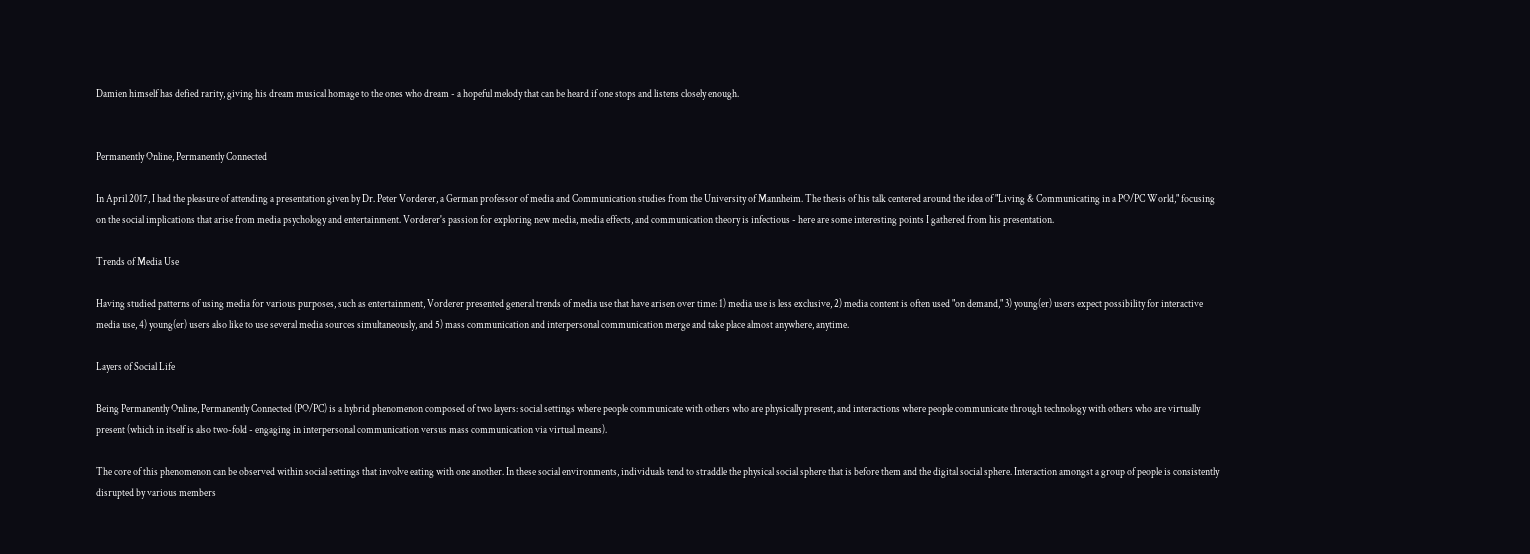Damien himself has defied rarity, giving his dream musical homage to the ones who dream - a hopeful melody that can be heard if one stops and listens closely enough.


Permanently Online, Permanently Connected

In April 2017, I had the pleasure of attending a presentation given by Dr. Peter Vorderer, a German professor of media and Communication studies from the University of Mannheim. The thesis of his talk centered around the idea of "Living & Communicating in a PO/PC World," focusing on the social implications that arise from media psychology and entertainment. Vorderer's passion for exploring new media, media effects, and communication theory is infectious - here are some interesting points I gathered from his presentation.

Trends of Media Use

Having studied patterns of using media for various purposes, such as entertainment, Vorderer presented general trends of media use that have arisen over time: 1) media use is less exclusive, 2) media content is often used "on demand," 3) young(er) users expect possibility for interactive media use, 4) young(er) users also like to use several media sources simultaneously, and 5) mass communication and interpersonal communication merge and take place almost anywhere, anytime.

Layers of Social Life

Being Permanently Online, Permanently Connected (PO/PC) is a hybrid phenomenon composed of two layers: social settings where people communicate with others who are physically present, and interactions where people communicate through technology with others who are virtually present (which in itself is also two-fold - engaging in interpersonal communication versus mass communication via virtual means).

The core of this phenomenon can be observed within social settings that involve eating with one another. In these social environments, individuals tend to straddle the physical social sphere that is before them and the digital social sphere. Interaction amongst a group of people is consistently disrupted by various members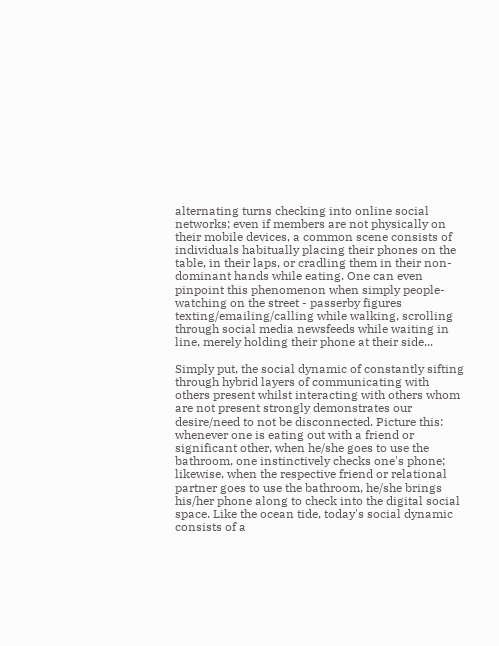alternating turns checking into online social networks; even if members are not physically on their mobile devices, a common scene consists of individuals habitually placing their phones on the table, in their laps, or cradling them in their non-dominant hands while eating. One can even pinpoint this phenomenon when simply people-watching on the street - passerby figures texting/emailing/calling while walking, scrolling through social media newsfeeds while waiting in line, merely holding their phone at their side...

Simply put, the social dynamic of constantly sifting through hybrid layers of communicating with others present whilst interacting with others whom are not present strongly demonstrates our desire/need to not be disconnected. Picture this: whenever one is eating out with a friend or significant other, when he/she goes to use the bathroom, one instinctively checks one's phone; likewise, when the respective friend or relational partner goes to use the bathroom, he/she brings his/her phone along to check into the digital social space. Like the ocean tide, today's social dynamic consists of a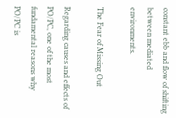constant ebb and flow of shifting between mediated environments.

The Fear of Missing Out

Regarding causes and effects of PO/PC, one of the most fundamental reasons why PO/PC is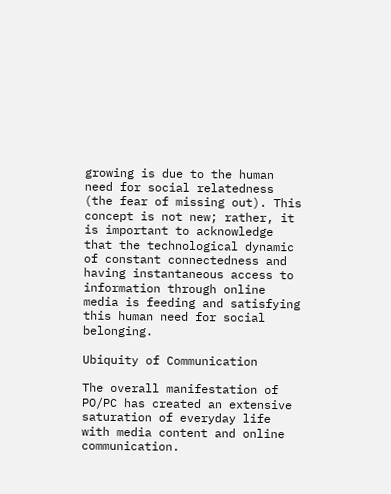growing is due to the human need for social relatedness (the fear of missing out). This concept is not new; rather, it is important to acknowledge that the technological dynamic of constant connectedness and having instantaneous access to information through online media is feeding and satisfying this human need for social belonging.

Ubiquity of Communication

The overall manifestation of PO/PC has created an extensive saturation of everyday life with media content and online communication.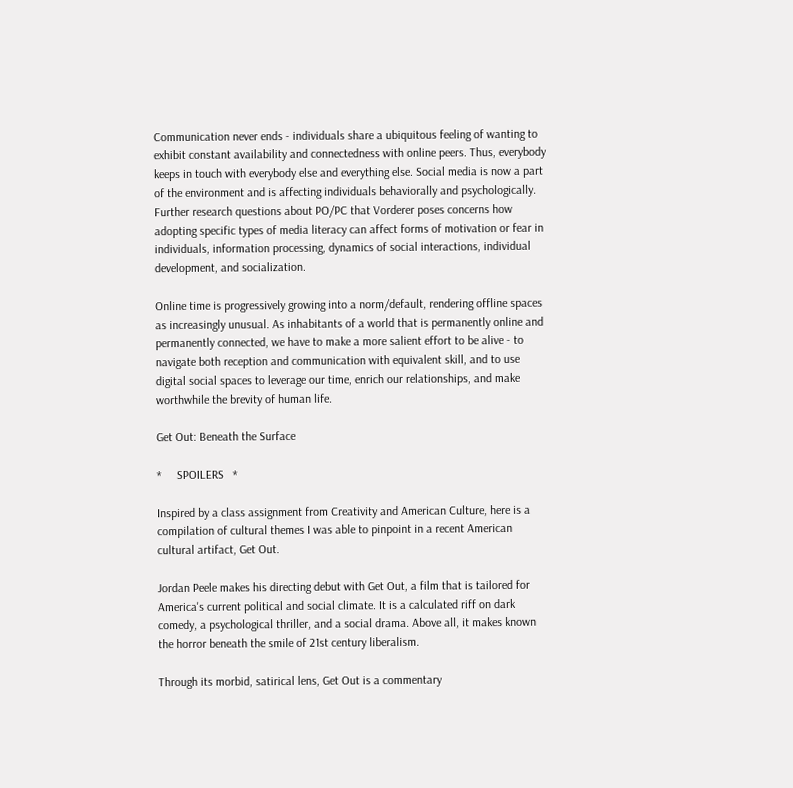Communication never ends - individuals share a ubiquitous feeling of wanting to exhibit constant availability and connectedness with online peers. Thus, everybody keeps in touch with everybody else and everything else. Social media is now a part of the environment and is affecting individuals behaviorally and psychologically. Further research questions about PO/PC that Vorderer poses concerns how adopting specific types of media literacy can affect forms of motivation or fear in individuals, information processing, dynamics of social interactions, individual development, and socialization.

Online time is progressively growing into a norm/default, rendering offline spaces as increasingly unusual. As inhabitants of a world that is permanently online and permanently connected, we have to make a more salient effort to be alive - to navigate both reception and communication with equivalent skill, and to use digital social spaces to leverage our time, enrich our relationships, and make worthwhile the brevity of human life.

Get Out: Beneath the Surface

*     SPOILERS   *

Inspired by a class assignment from Creativity and American Culture, here is a compilation of cultural themes I was able to pinpoint in a recent American cultural artifact, Get Out.

Jordan Peele makes his directing debut with Get Out, a film that is tailored for America's current political and social climate. It is a calculated riff on dark comedy, a psychological thriller, and a social drama. Above all, it makes known the horror beneath the smile of 21st century liberalism.

Through its morbid, satirical lens, Get Out is a commentary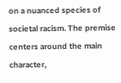on a nuanced species of societal racism. The premise centers around the main character,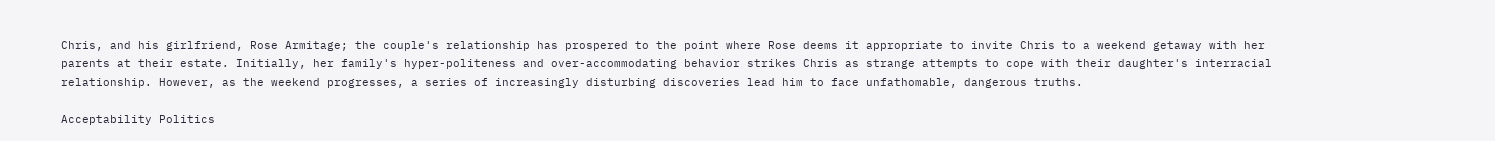Chris, and his girlfriend, Rose Armitage; the couple's relationship has prospered to the point where Rose deems it appropriate to invite Chris to a weekend getaway with her parents at their estate. Initially, her family's hyper-politeness and over-accommodating behavior strikes Chris as strange attempts to cope with their daughter's interracial relationship. However, as the weekend progresses, a series of increasingly disturbing discoveries lead him to face unfathomable, dangerous truths.

Acceptability Politics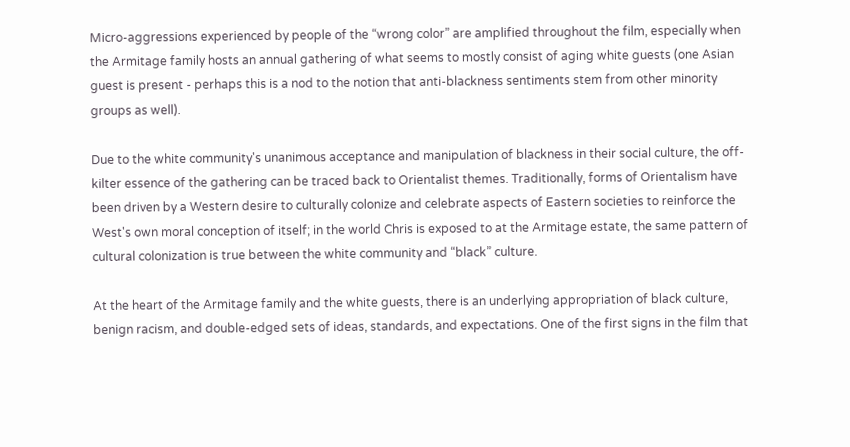Micro-aggressions experienced by people of the “wrong color” are amplified throughout the film, especially when the Armitage family hosts an annual gathering of what seems to mostly consist of aging white guests (one Asian guest is present - perhaps this is a nod to the notion that anti-blackness sentiments stem from other minority groups as well).

Due to the white community's unanimous acceptance and manipulation of blackness in their social culture, the off-kilter essence of the gathering can be traced back to Orientalist themes. Traditionally, forms of Orientalism have been driven by a Western desire to culturally colonize and celebrate aspects of Eastern societies to reinforce the West's own moral conception of itself; in the world Chris is exposed to at the Armitage estate, the same pattern of cultural colonization is true between the white community and “black” culture.

At the heart of the Armitage family and the white guests, there is an underlying appropriation of black culture, benign racism, and double-edged sets of ideas, standards, and expectations. One of the first signs in the film that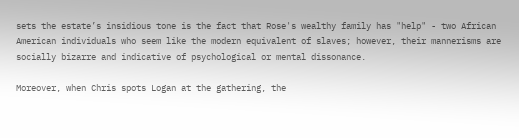sets the estate’s insidious tone is the fact that Rose's wealthy family has "help" - two African American individuals who seem like the modern equivalent of slaves; however, their mannerisms are socially bizarre and indicative of psychological or mental dissonance.

Moreover, when Chris spots Logan at the gathering, the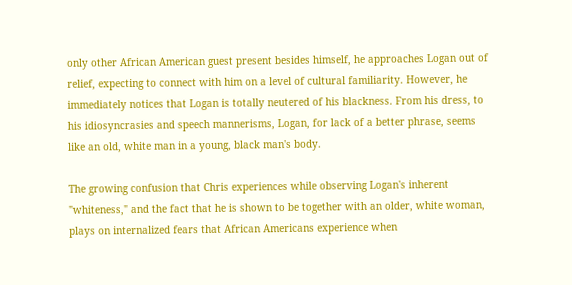only other African American guest present besides himself, he approaches Logan out of relief, expecting to connect with him on a level of cultural familiarity. However, he immediately notices that Logan is totally neutered of his blackness. From his dress, to his idiosyncrasies and speech mannerisms, Logan, for lack of a better phrase, seems like an old, white man in a young, black man's body.

The growing confusion that Chris experiences while observing Logan's inherent "whiteness," and the fact that he is shown to be together with an older, white woman, plays on internalized fears that African Americans experience when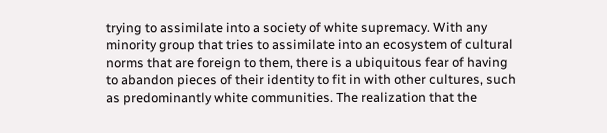trying to assimilate into a society of white supremacy. With any minority group that tries to assimilate into an ecosystem of cultural norms that are foreign to them, there is a ubiquitous fear of having to abandon pieces of their identity to fit in with other cultures, such as predominantly white communities. The realization that the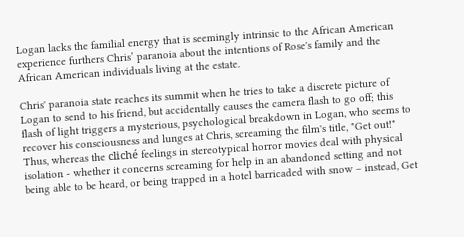Logan lacks the familial energy that is seemingly intrinsic to the African American experience furthers Chris’ paranoia about the intentions of Rose's family and the African American individuals living at the estate.

Chris' paranoia state reaches its summit when he tries to take a discrete picture of Logan to send to his friend, but accidentally causes the camera flash to go off; this flash of light triggers a mysterious, psychological breakdown in Logan, who seems to recover his consciousness and lunges at Chris, screaming the film's title, "Get out!" Thus, whereas the cliché feelings in stereotypical horror movies deal with physical isolation - whether it concerns screaming for help in an abandoned setting and not being able to be heard, or being trapped in a hotel barricaded with snow – instead, Get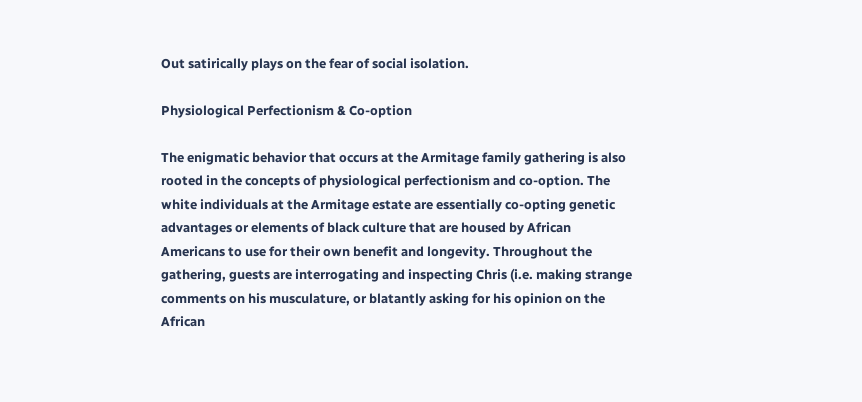Out satirically plays on the fear of social isolation.

Physiological Perfectionism & Co-option

The enigmatic behavior that occurs at the Armitage family gathering is also rooted in the concepts of physiological perfectionism and co-option. The white individuals at the Armitage estate are essentially co-opting genetic advantages or elements of black culture that are housed by African Americans to use for their own benefit and longevity. Throughout the gathering, guests are interrogating and inspecting Chris (i.e. making strange comments on his musculature, or blatantly asking for his opinion on the African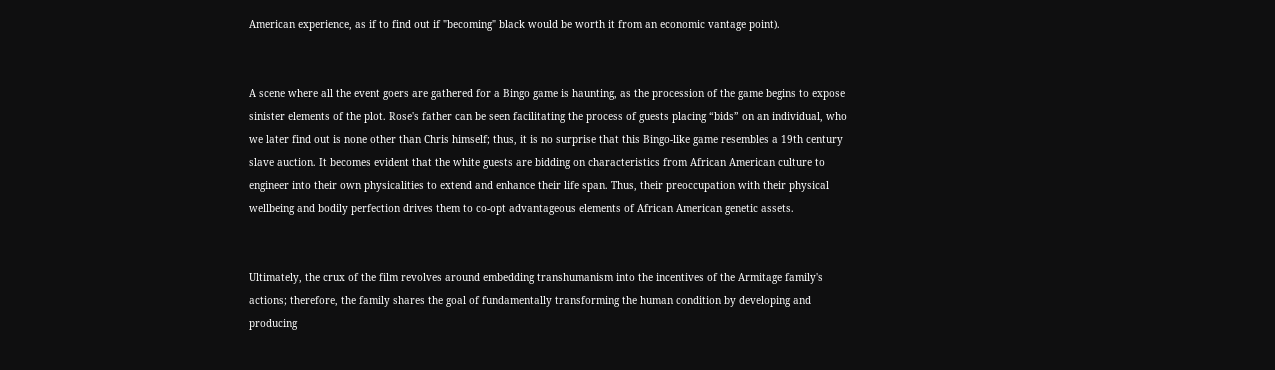American experience, as if to find out if "becoming" black would be worth it from an economic vantage point).


A scene where all the event goers are gathered for a Bingo game is haunting, as the procession of the game begins to expose sinister elements of the plot. Rose's father can be seen facilitating the process of guests placing “bids” on an individual, who we later find out is none other than Chris himself; thus, it is no surprise that this Bingo-like game resembles a 19th century slave auction. It becomes evident that the white guests are bidding on characteristics from African American culture to engineer into their own physicalities to extend and enhance their life span. Thus, their preoccupation with their physical wellbeing and bodily perfection drives them to co-opt advantageous elements of African American genetic assets.


Ultimately, the crux of the film revolves around embedding transhumanism into the incentives of the Armitage family's actions; therefore, the family shares the goal of fundamentally transforming the human condition by developing and producing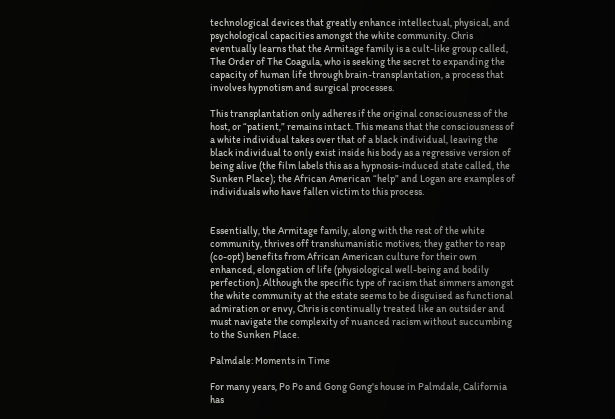technological devices that greatly enhance intellectual, physical, and psychological capacities amongst the white community. Chris eventually learns that the Armitage family is a cult-like group called, The Order of The Coagula, who is seeking the secret to expanding the capacity of human life through brain-transplantation, a process that involves hypnotism and surgical processes.

This transplantation only adheres if the original consciousness of the host, or “patient,” remains intact. This means that the consciousness of a white individual takes over that of a black individual, leaving the black individual to only exist inside his body as a regressive version of being alive (the film labels this as a hypnosis-induced state called, the Sunken Place); the African American “help” and Logan are examples of individuals who have fallen victim to this process.


Essentially, the Armitage family, along with the rest of the white community, thrives off transhumanistic motives; they gather to reap (co-opt) benefits from African American culture for their own enhanced, elongation of life (physiological well-being and bodily perfection). Although the specific type of racism that simmers amongst the white community at the estate seems to be disguised as functional admiration or envy, Chris is continually treated like an outsider and must navigate the complexity of nuanced racism without succumbing to the Sunken Place.

Palmdale: Moments in Time

For many years, Po Po and Gong Gong's house in Palmdale, California has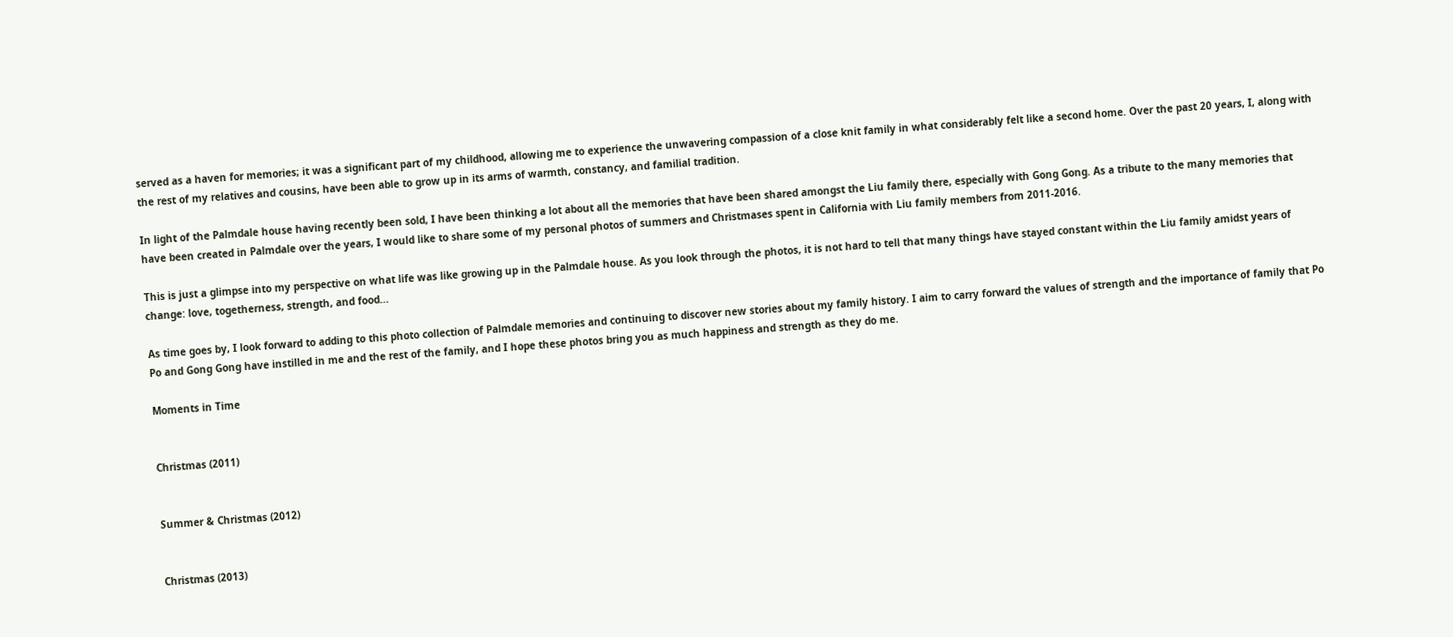served as a haven for memories; it was a significant part of my childhood, allowing me to experience the unwavering compassion of a close knit family in what considerably felt like a second home. Over the past 20 years, I, along with the rest of my relatives and cousins, have been able to grow up in its arms of warmth, constancy, and familial tradition.

In light of the Palmdale house having recently been sold, I have been thinking a lot about all the memories that have been shared amongst the Liu family there, especially with Gong Gong. As a tribute to the many memories that have been created in Palmdale over the years, I would like to share some of my personal photos of summers and Christmases spent in California with Liu family members from 2011-2016.

This is just a glimpse into my perspective on what life was like growing up in the Palmdale house. As you look through the photos, it is not hard to tell that many things have stayed constant within the Liu family amidst years of change: love, togetherness, strength, and food...

As time goes by, I look forward to adding to this photo collection of Palmdale memories and continuing to discover new stories about my family history. I aim to carry forward the values of strength and the importance of family that Po Po and Gong Gong have instilled in me and the rest of the family, and I hope these photos bring you as much happiness and strength as they do me.

Moments in Time


Christmas (2011)


Summer & Christmas (2012)


Christmas (2013)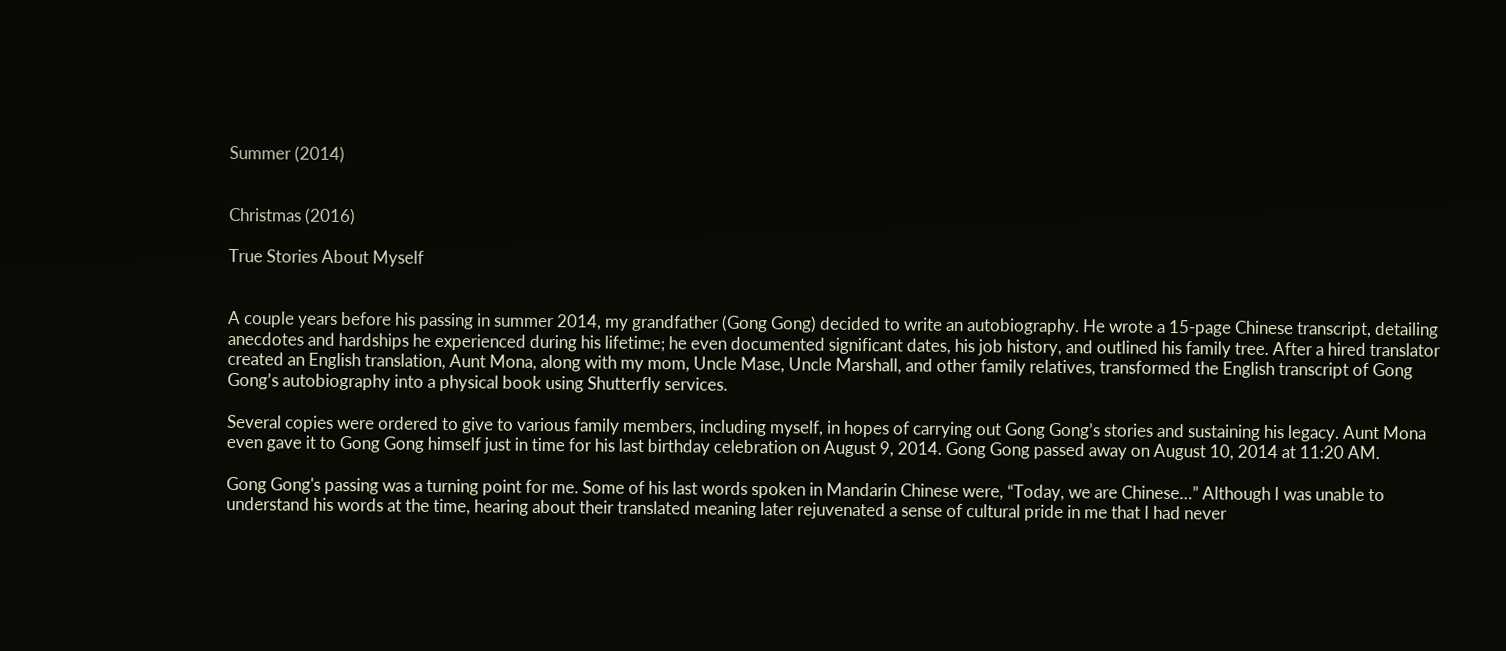Summer (2014)


Christmas (2016)

True Stories About Myself


A couple years before his passing in summer 2014, my grandfather (Gong Gong) decided to write an autobiography. He wrote a 15-page Chinese transcript, detailing anecdotes and hardships he experienced during his lifetime; he even documented significant dates, his job history, and outlined his family tree. After a hired translator created an English translation, Aunt Mona, along with my mom, Uncle Mase, Uncle Marshall, and other family relatives, transformed the English transcript of Gong Gong’s autobiography into a physical book using Shutterfly services.

Several copies were ordered to give to various family members, including myself, in hopes of carrying out Gong Gong’s stories and sustaining his legacy. Aunt Mona even gave it to Gong Gong himself just in time for his last birthday celebration on August 9, 2014. Gong Gong passed away on August 10, 2014 at 11:20 AM.

Gong Gong's passing was a turning point for me. Some of his last words spoken in Mandarin Chinese were, “Today, we are Chinese…” Although I was unable to understand his words at the time, hearing about their translated meaning later rejuvenated a sense of cultural pride in me that I had never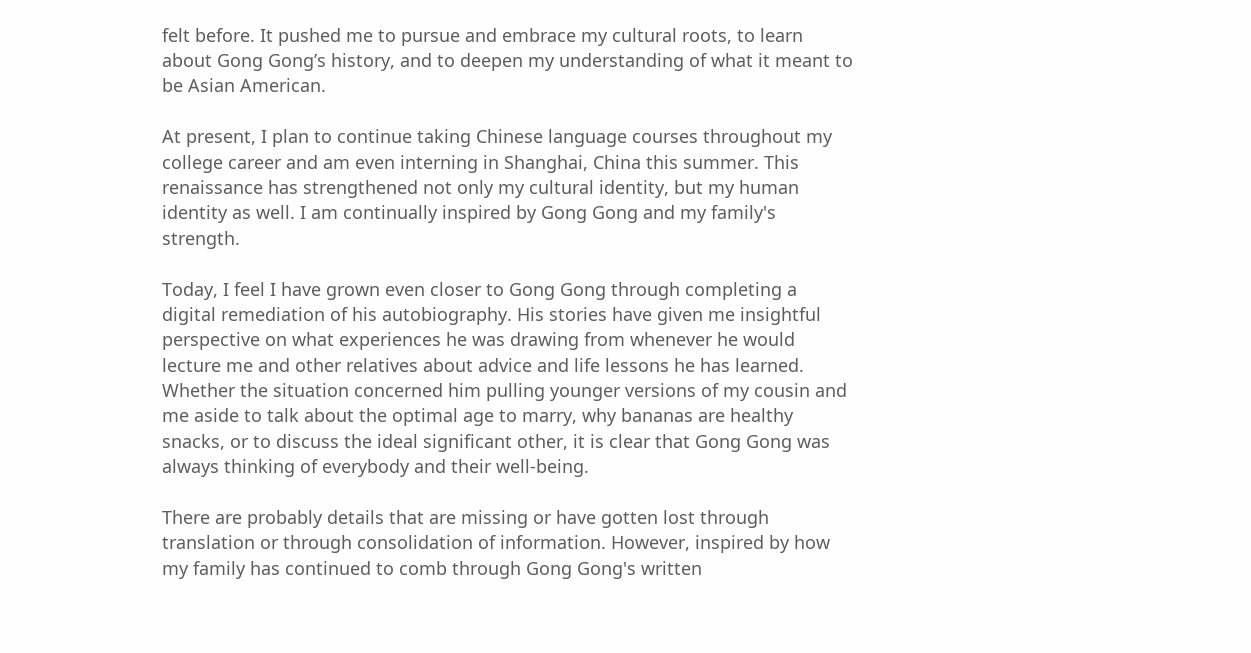felt before. It pushed me to pursue and embrace my cultural roots, to learn about Gong Gong’s history, and to deepen my understanding of what it meant to be Asian American.

At present, I plan to continue taking Chinese language courses throughout my college career and am even interning in Shanghai, China this summer. This renaissance has strengthened not only my cultural identity, but my human identity as well. I am continually inspired by Gong Gong and my family's strength.

Today, I feel I have grown even closer to Gong Gong through completing a digital remediation of his autobiography. His stories have given me insightful perspective on what experiences he was drawing from whenever he would lecture me and other relatives about advice and life lessons he has learned. Whether the situation concerned him pulling younger versions of my cousin and me aside to talk about the optimal age to marry, why bananas are healthy snacks, or to discuss the ideal significant other, it is clear that Gong Gong was always thinking of everybody and their well-being.

There are probably details that are missing or have gotten lost through translation or through consolidation of information. However, inspired by how my family has continued to comb through Gong Gong's written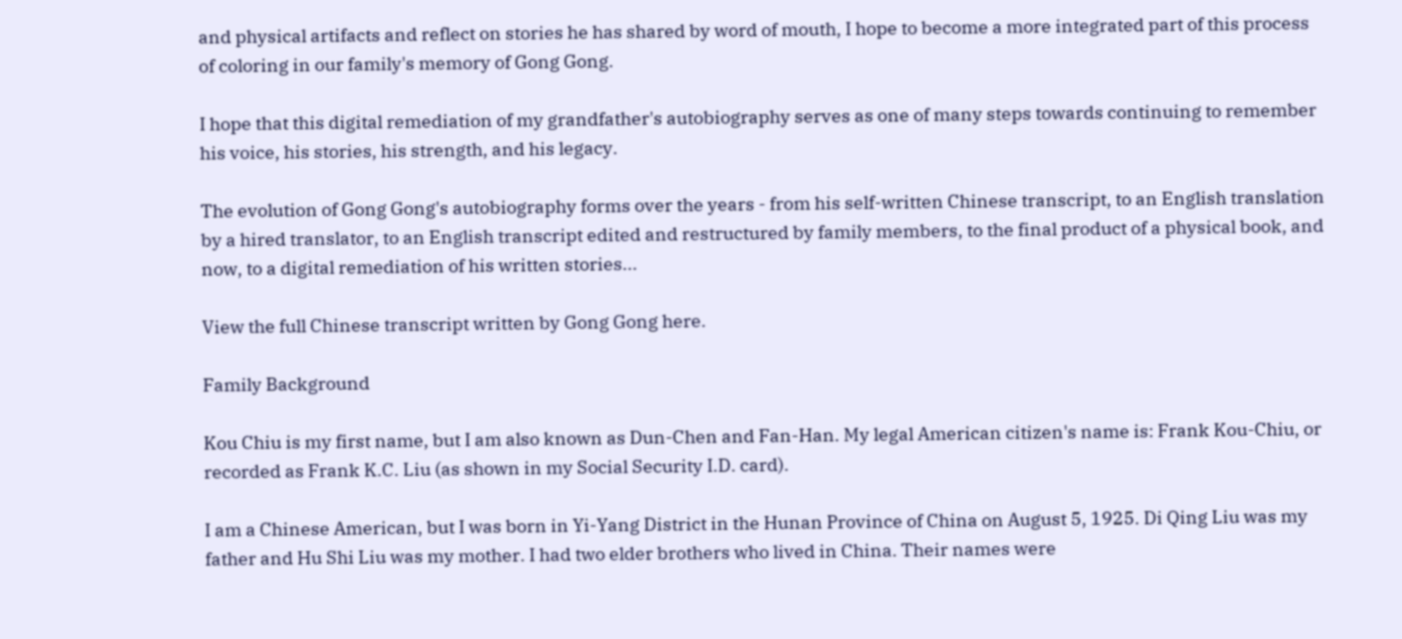and physical artifacts and reflect on stories he has shared by word of mouth, I hope to become a more integrated part of this process of coloring in our family's memory of Gong Gong.

I hope that this digital remediation of my grandfather's autobiography serves as one of many steps towards continuing to remember his voice, his stories, his strength, and his legacy.

The evolution of Gong Gong's autobiography forms over the years - from his self-written Chinese transcript, to an English translation by a hired translator, to an English transcript edited and restructured by family members, to the final product of a physical book, and now, to a digital remediation of his written stories...

View the full Chinese transcript written by Gong Gong here.

Family Background

Kou Chiu is my first name, but I am also known as Dun-Chen and Fan-Han. My legal American citizen's name is: Frank Kou-Chiu, or recorded as Frank K.C. Liu (as shown in my Social Security I.D. card).

I am a Chinese American, but I was born in Yi-Yang District in the Hunan Province of China on August 5, 1925. Di Qing Liu was my father and Hu Shi Liu was my mother. I had two elder brothers who lived in China. Their names were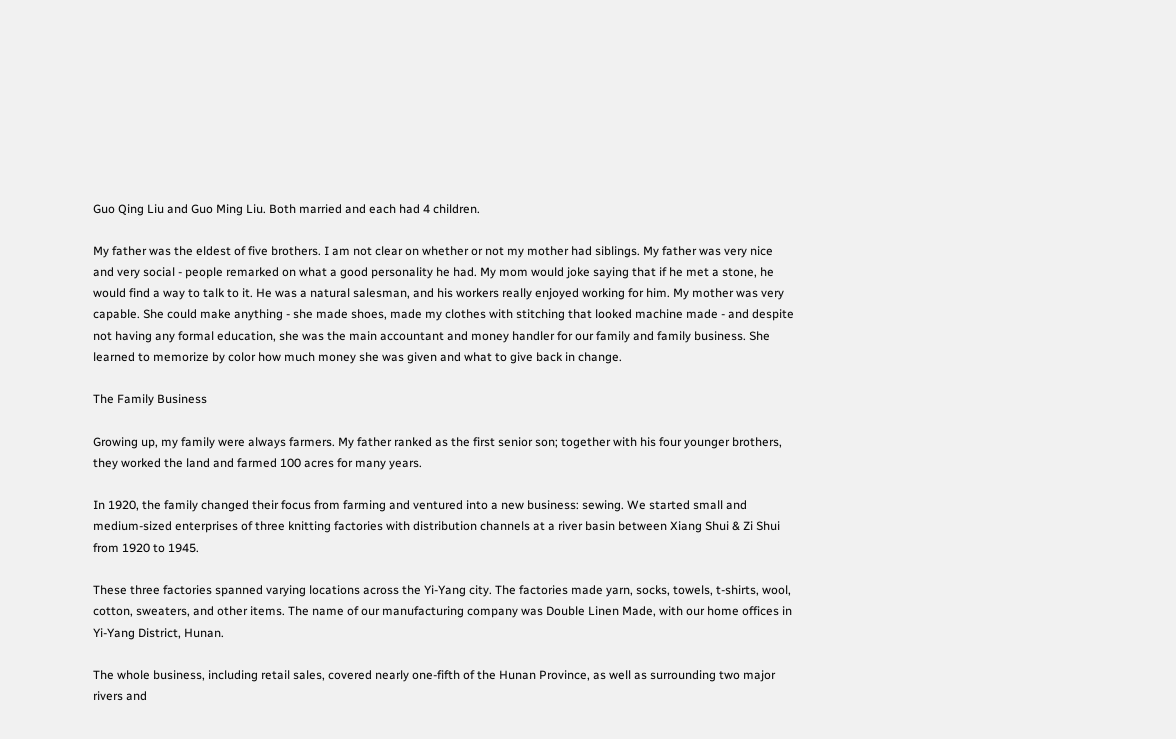Guo Qing Liu and Guo Ming Liu. Both married and each had 4 children.

My father was the eldest of five brothers. I am not clear on whether or not my mother had siblings. My father was very nice and very social - people remarked on what a good personality he had. My mom would joke saying that if he met a stone, he would find a way to talk to it. He was a natural salesman, and his workers really enjoyed working for him. My mother was very capable. She could make anything - she made shoes, made my clothes with stitching that looked machine made - and despite not having any formal education, she was the main accountant and money handler for our family and family business. She learned to memorize by color how much money she was given and what to give back in change.

The Family Business

Growing up, my family were always farmers. My father ranked as the first senior son; together with his four younger brothers, they worked the land and farmed 100 acres for many years.

In 1920, the family changed their focus from farming and ventured into a new business: sewing. We started small and medium-sized enterprises of three knitting factories with distribution channels at a river basin between Xiang Shui & Zi Shui from 1920 to 1945.

These three factories spanned varying locations across the Yi-Yang city. The factories made yarn, socks, towels, t-shirts, wool, cotton, sweaters, and other items. The name of our manufacturing company was Double Linen Made, with our home offices in Yi-Yang District, Hunan.

The whole business, including retail sales, covered nearly one-fifth of the Hunan Province, as well as surrounding two major rivers and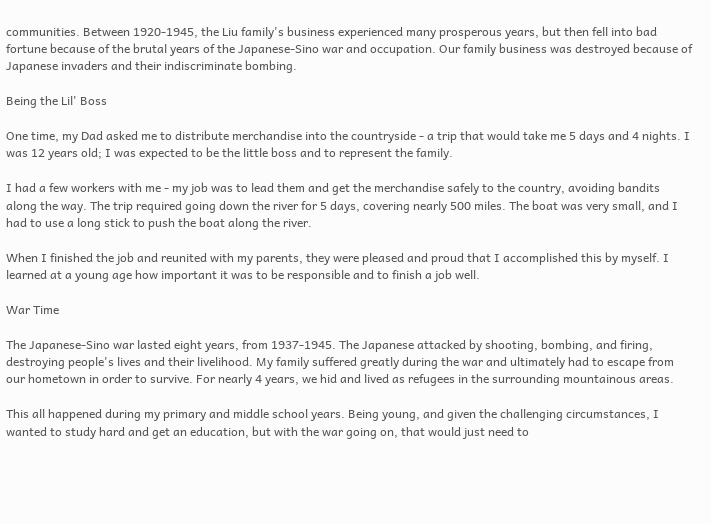communities. Between 1920-1945, the Liu family's business experienced many prosperous years, but then fell into bad fortune because of the brutal years of the Japanese-Sino war and occupation. Our family business was destroyed because of Japanese invaders and their indiscriminate bombing.

Being the Lil' Boss

One time, my Dad asked me to distribute merchandise into the countryside - a trip that would take me 5 days and 4 nights. I was 12 years old; I was expected to be the little boss and to represent the family.

I had a few workers with me - my job was to lead them and get the merchandise safely to the country, avoiding bandits along the way. The trip required going down the river for 5 days, covering nearly 500 miles. The boat was very small, and I had to use a long stick to push the boat along the river.

When I finished the job and reunited with my parents, they were pleased and proud that I accomplished this by myself. I learned at a young age how important it was to be responsible and to finish a job well.

War Time

The Japanese-Sino war lasted eight years, from 1937-1945. The Japanese attacked by shooting, bombing, and firing, destroying people's lives and their livelihood. My family suffered greatly during the war and ultimately had to escape from our hometown in order to survive. For nearly 4 years, we hid and lived as refugees in the surrounding mountainous areas.

This all happened during my primary and middle school years. Being young, and given the challenging circumstances, I wanted to study hard and get an education, but with the war going on, that would just need to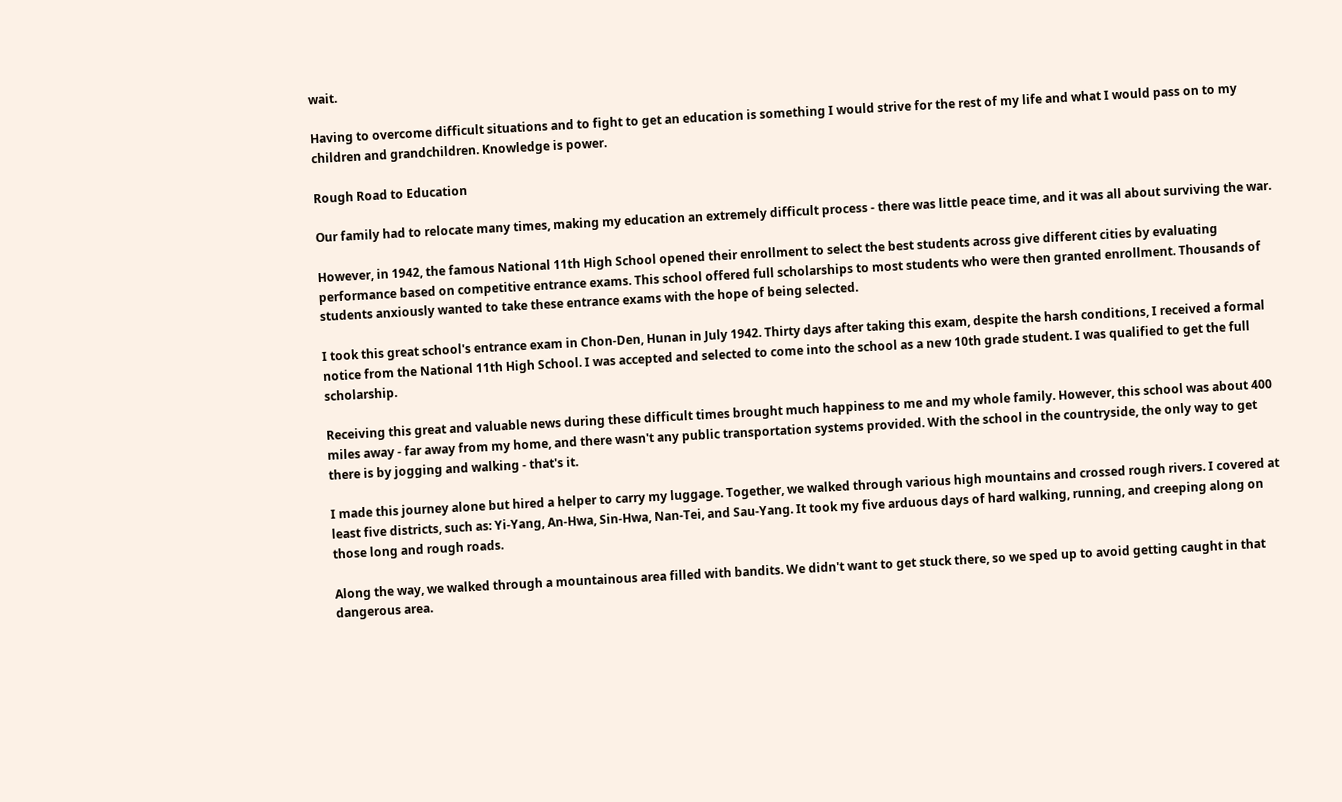wait.

Having to overcome difficult situations and to fight to get an education is something I would strive for the rest of my life and what I would pass on to my children and grandchildren. Knowledge is power.

Rough Road to Education

Our family had to relocate many times, making my education an extremely difficult process - there was little peace time, and it was all about surviving the war.

However, in 1942, the famous National 11th High School opened their enrollment to select the best students across give different cities by evaluating performance based on competitive entrance exams. This school offered full scholarships to most students who were then granted enrollment. Thousands of students anxiously wanted to take these entrance exams with the hope of being selected.

I took this great school's entrance exam in Chon-Den, Hunan in July 1942. Thirty days after taking this exam, despite the harsh conditions, I received a formal notice from the National 11th High School. I was accepted and selected to come into the school as a new 10th grade student. I was qualified to get the full scholarship.

Receiving this great and valuable news during these difficult times brought much happiness to me and my whole family. However, this school was about 400 miles away - far away from my home, and there wasn't any public transportation systems provided. With the school in the countryside, the only way to get there is by jogging and walking - that's it.

I made this journey alone but hired a helper to carry my luggage. Together, we walked through various high mountains and crossed rough rivers. I covered at least five districts, such as: Yi-Yang, An-Hwa, Sin-Hwa, Nan-Tei, and Sau-Yang. It took my five arduous days of hard walking, running, and creeping along on those long and rough roads.

Along the way, we walked through a mountainous area filled with bandits. We didn't want to get stuck there, so we sped up to avoid getting caught in that dangerous area.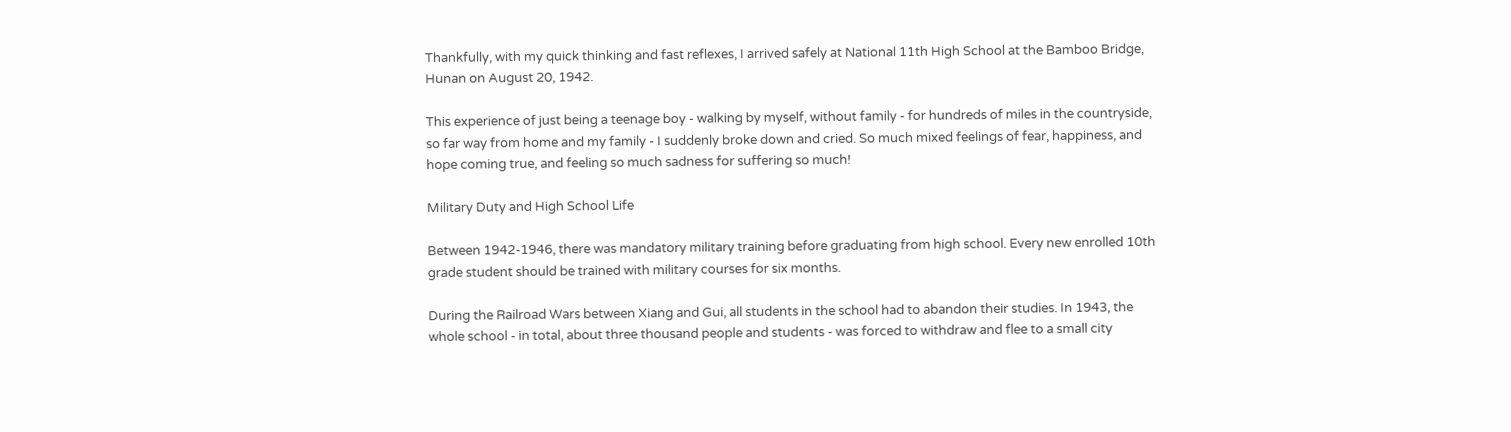Thankfully, with my quick thinking and fast reflexes, I arrived safely at National 11th High School at the Bamboo Bridge, Hunan on August 20, 1942.

This experience of just being a teenage boy - walking by myself, without family - for hundreds of miles in the countryside, so far way from home and my family - I suddenly broke down and cried. So much mixed feelings of fear, happiness, and hope coming true, and feeling so much sadness for suffering so much!

Military Duty and High School Life

Between 1942-1946, there was mandatory military training before graduating from high school. Every new enrolled 10th grade student should be trained with military courses for six months.

During the Railroad Wars between Xiang and Gui, all students in the school had to abandon their studies. In 1943, the whole school - in total, about three thousand people and students - was forced to withdraw and flee to a small city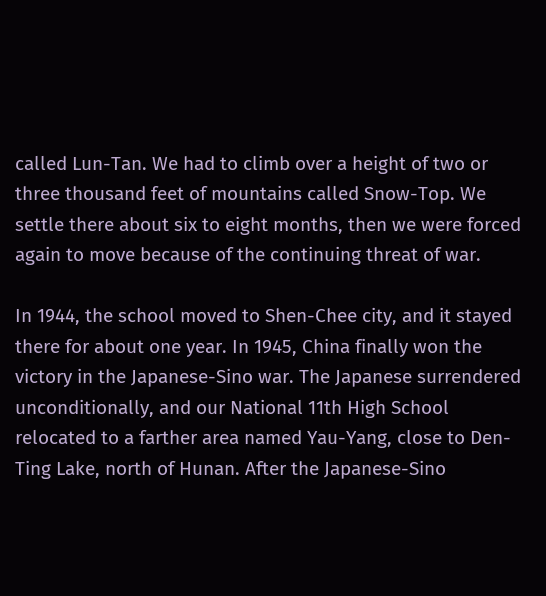called Lun-Tan. We had to climb over a height of two or three thousand feet of mountains called Snow-Top. We settle there about six to eight months, then we were forced again to move because of the continuing threat of war.

In 1944, the school moved to Shen-Chee city, and it stayed there for about one year. In 1945, China finally won the victory in the Japanese-Sino war. The Japanese surrendered unconditionally, and our National 11th High School relocated to a farther area named Yau-Yang, close to Den-Ting Lake, north of Hunan. After the Japanese-Sino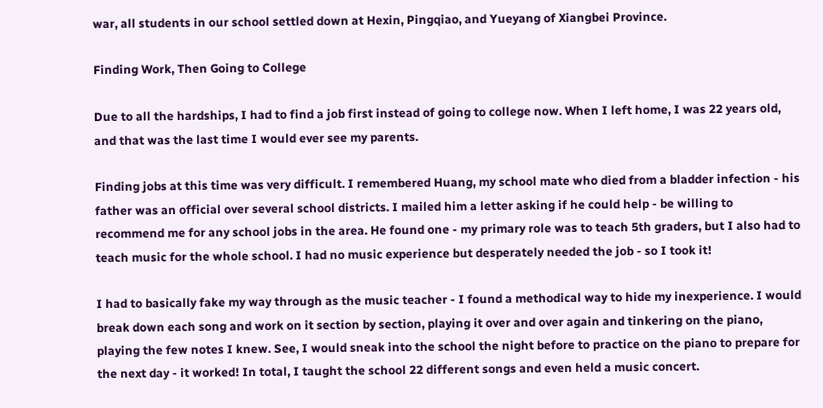war, all students in our school settled down at Hexin, Pingqiao, and Yueyang of Xiangbei Province.

Finding Work, Then Going to College

Due to all the hardships, I had to find a job first instead of going to college now. When I left home, I was 22 years old, and that was the last time I would ever see my parents.

Finding jobs at this time was very difficult. I remembered Huang, my school mate who died from a bladder infection - his father was an official over several school districts. I mailed him a letter asking if he could help - be willing to recommend me for any school jobs in the area. He found one - my primary role was to teach 5th graders, but I also had to teach music for the whole school. I had no music experience but desperately needed the job - so I took it!

I had to basically fake my way through as the music teacher - I found a methodical way to hide my inexperience. I would break down each song and work on it section by section, playing it over and over again and tinkering on the piano, playing the few notes I knew. See, I would sneak into the school the night before to practice on the piano to prepare for the next day - it worked! In total, I taught the school 22 different songs and even held a music concert.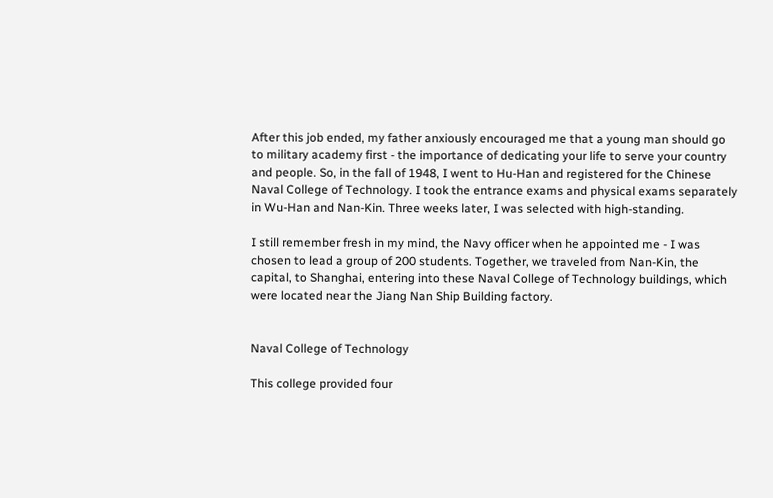After this job ended, my father anxiously encouraged me that a young man should go to military academy first - the importance of dedicating your life to serve your country and people. So, in the fall of 1948, I went to Hu-Han and registered for the Chinese Naval College of Technology. I took the entrance exams and physical exams separately in Wu-Han and Nan-Kin. Three weeks later, I was selected with high-standing.

I still remember fresh in my mind, the Navy officer when he appointed me - I was chosen to lead a group of 200 students. Together, we traveled from Nan-Kin, the capital, to Shanghai, entering into these Naval College of Technology buildings, which were located near the Jiang Nan Ship Building factory.


Naval College of Technology

This college provided four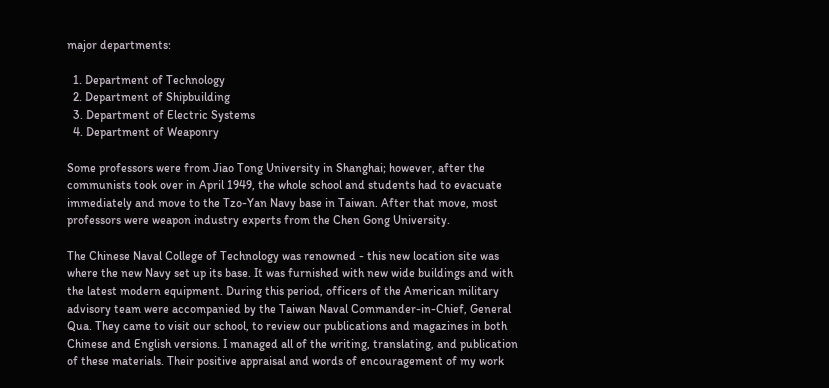major departments:

  1. Department of Technology
  2. Department of Shipbuilding
  3. Department of Electric Systems
  4. Department of Weaponry

Some professors were from Jiao Tong University in Shanghai; however, after the communists took over in April 1949, the whole school and students had to evacuate immediately and move to the Tzo-Yan Navy base in Taiwan. After that move, most professors were weapon industry experts from the Chen Gong University.

The Chinese Naval College of Technology was renowned - this new location site was where the new Navy set up its base. It was furnished with new wide buildings and with the latest modern equipment. During this period, officers of the American military advisory team were accompanied by the Taiwan Naval Commander-in-Chief, General Qua. They came to visit our school, to review our publications and magazines in both Chinese and English versions. I managed all of the writing, translating, and publication of these materials. Their positive appraisal and words of encouragement of my work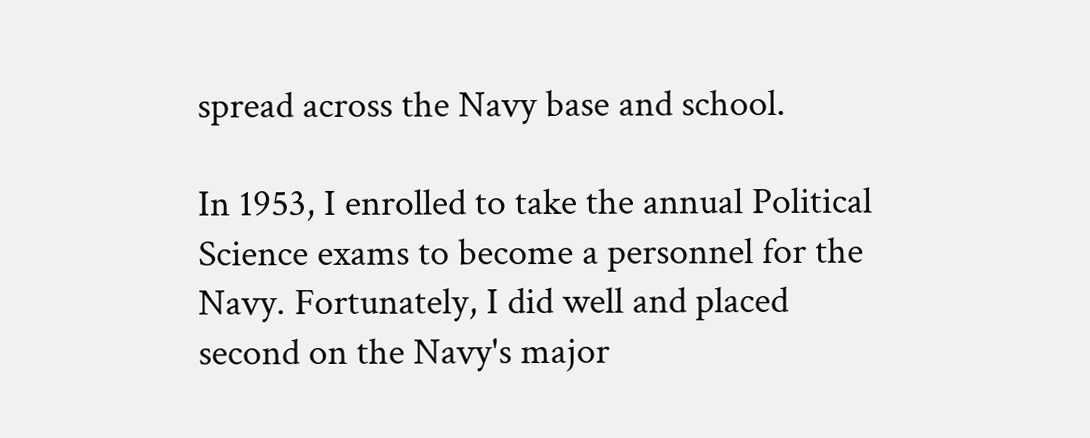spread across the Navy base and school.

In 1953, I enrolled to take the annual Political Science exams to become a personnel for the Navy. Fortunately, I did well and placed second on the Navy's major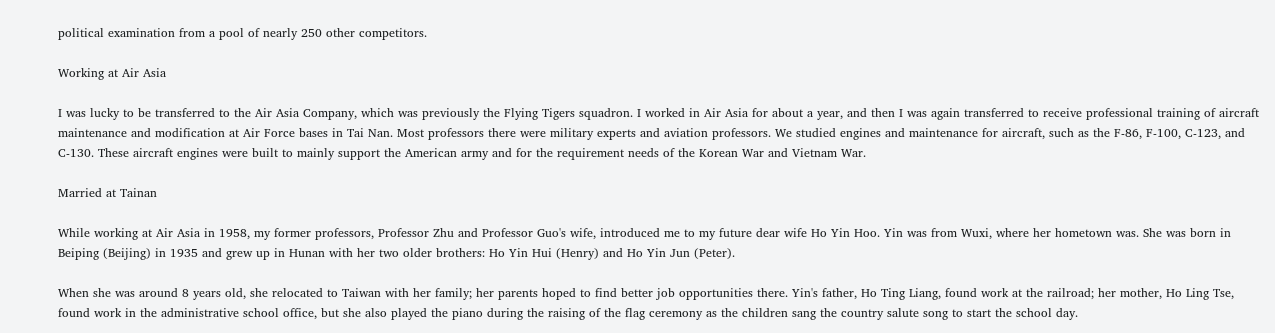political examination from a pool of nearly 250 other competitors.

Working at Air Asia

I was lucky to be transferred to the Air Asia Company, which was previously the Flying Tigers squadron. I worked in Air Asia for about a year, and then I was again transferred to receive professional training of aircraft maintenance and modification at Air Force bases in Tai Nan. Most professors there were military experts and aviation professors. We studied engines and maintenance for aircraft, such as the F-86, F-100, C-123, and C-130. These aircraft engines were built to mainly support the American army and for the requirement needs of the Korean War and Vietnam War.

Married at Tainan

While working at Air Asia in 1958, my former professors, Professor Zhu and Professor Guo's wife, introduced me to my future dear wife Ho Yin Hoo. Yin was from Wuxi, where her hometown was. She was born in Beiping (Beijing) in 1935 and grew up in Hunan with her two older brothers: Ho Yin Hui (Henry) and Ho Yin Jun (Peter).

When she was around 8 years old, she relocated to Taiwan with her family; her parents hoped to find better job opportunities there. Yin's father, Ho Ting Liang, found work at the railroad; her mother, Ho Ling Tse, found work in the administrative school office, but she also played the piano during the raising of the flag ceremony as the children sang the country salute song to start the school day.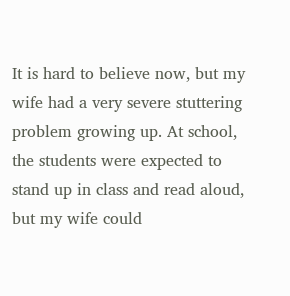It is hard to believe now, but my wife had a very severe stuttering problem growing up. At school, the students were expected to stand up in class and read aloud, but my wife could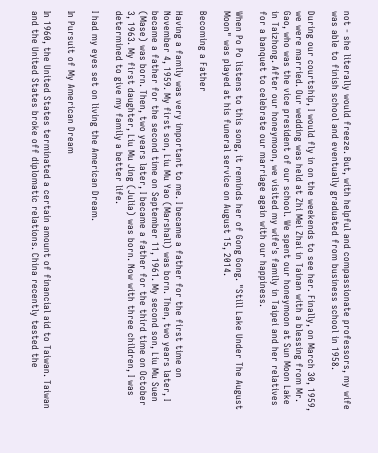not - she literally would freeze. But, with helpful and compassionate professors, my wife was able to finish school and eventually graduated from business school in 1958.

During our courtship, I would fly in on the weekends to see her. Finally, on March 30, 1959, we were married. Our wedding was held at Zhi Mei Zhai in Tainan with a blessing from Mr. Gao, who was the vice president of our school. We spent our honeymoon at Sun Moon Lake in Taizhong. After our honeymoon, we visited my wife's family in Taipei and her relatives for a banquet to celebrate our marriage again with our happiness.

When Po Po listens to this song, it reminds her of Gong Gong. "Still Lake Under The August Moon" was played at his funeral service on August 15, 2014.

Becoming a Father

Having a family was very important to me. I became a father for the first time on November 4, 1959. My first son, Liu Mu Yao (Marshall) was born. Then, two years later, I became a father for the second time on September 11, 1961. My second son, Liu Mu Suen (Mase) was born. Then, two years later, I became a father for the third time on October 3, 1963. My first daughter, Liu Mu Jing (Julia) was born. Now with three children, I was determined to give my family a better life.

I had my eyes set on living the American Dream.

In Pursuit of My American Dream

In 1960, the United States terminated a certain amount of financial aid to Taiwan. Taiwan and the United States broke off diplomatic relations. China recently tested the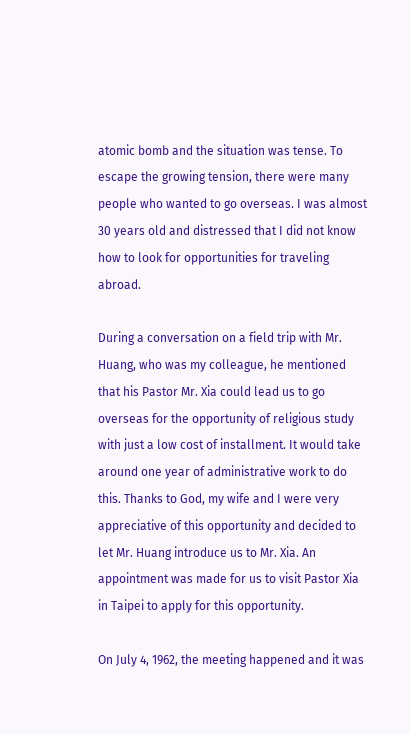atomic bomb and the situation was tense. To escape the growing tension, there were many people who wanted to go overseas. I was almost 30 years old and distressed that I did not know how to look for opportunities for traveling abroad.

During a conversation on a field trip with Mr. Huang, who was my colleague, he mentioned that his Pastor Mr. Xia could lead us to go overseas for the opportunity of religious study with just a low cost of installment. It would take around one year of administrative work to do this. Thanks to God, my wife and I were very appreciative of this opportunity and decided to let Mr. Huang introduce us to Mr. Xia. An appointment was made for us to visit Pastor Xia in Taipei to apply for this opportunity.

On July 4, 1962, the meeting happened and it was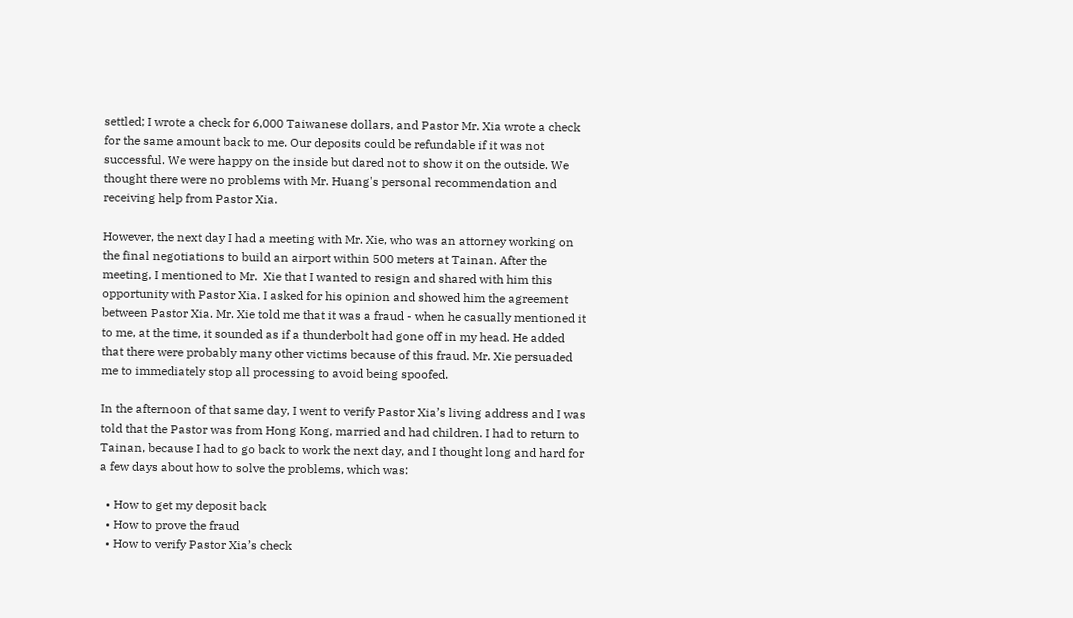settled; I wrote a check for 6,000 Taiwanese dollars, and Pastor Mr. Xia wrote a check for the same amount back to me. Our deposits could be refundable if it was not successful. We were happy on the inside but dared not to show it on the outside. We thought there were no problems with Mr. Huang's personal recommendation and receiving help from Pastor Xia.

However, the next day I had a meeting with Mr. Xie, who was an attorney working on the final negotiations to build an airport within 500 meters at Tainan. After the meeting, I mentioned to Mr.  Xie that I wanted to resign and shared with him this opportunity with Pastor Xia. I asked for his opinion and showed him the agreement between Pastor Xia. Mr. Xie told me that it was a fraud - when he casually mentioned it to me, at the time, it sounded as if a thunderbolt had gone off in my head. He added that there were probably many other victims because of this fraud. Mr. Xie persuaded me to immediately stop all processing to avoid being spoofed.

In the afternoon of that same day, I went to verify Pastor Xia’s living address and I was told that the Pastor was from Hong Kong, married and had children. I had to return to Tainan, because I had to go back to work the next day, and I thought long and hard for a few days about how to solve the problems, which was:

  • How to get my deposit back
  • How to prove the fraud
  • How to verify Pastor Xia’s check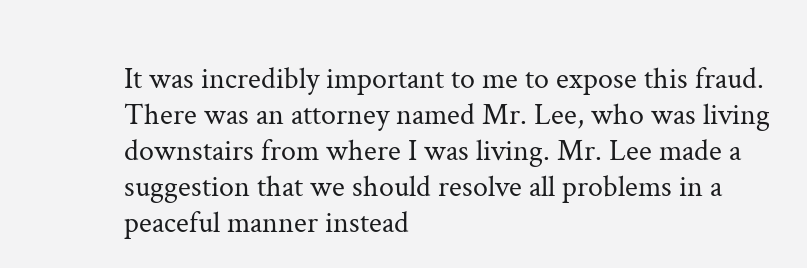It was incredibly important to me to expose this fraud. There was an attorney named Mr. Lee, who was living downstairs from where I was living. Mr. Lee made a suggestion that we should resolve all problems in a peaceful manner instead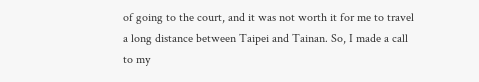of going to the court, and it was not worth it for me to travel a long distance between Taipei and Tainan. So, I made a call to my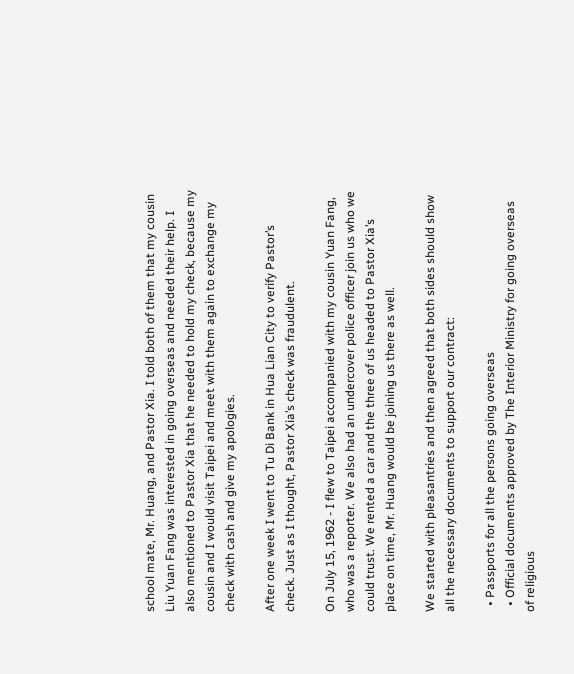school mate, Mr. Huang, and Pastor Xia. I told both of them that my cousin Liu Yuan Fang was interested in going overseas and needed their help. I also mentioned to Pastor Xia that he needed to hold my check, because my cousin and I would visit Taipei and meet with them again to exchange my check with cash and give my apologies.

After one week I went to Tu Di Bank in Hua Lian City to verify Pastor’s check. Just as I thought, Pastor Xia’s check was fraudulent.

On July 15, 1962 - I flew to Taipei accompanied with my cousin Yuan Fang, who was a reporter. We also had an undercover police officer join us who we could trust. We rented a car and the three of us headed to Pastor Xia’s place on time, Mr. Huang would be joining us there as well.

We started with pleasantries and then agreed that both sides should show all the necessary documents to support our contract:

  • Passports for all the persons going overseas
  • Official documents approved by The Interior Ministry for going overseas of religious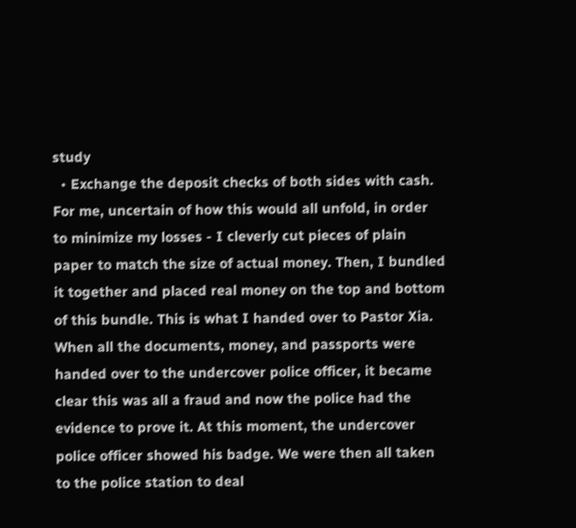study
  • Exchange the deposit checks of both sides with cash. For me, uncertain of how this would all unfold, in order to minimize my losses - I cleverly cut pieces of plain paper to match the size of actual money. Then, I bundled it together and placed real money on the top and bottom of this bundle. This is what I handed over to Pastor Xia. When all the documents, money, and passports were handed over to the undercover police officer, it became clear this was all a fraud and now the police had the evidence to prove it. At this moment, the undercover police officer showed his badge. We were then all taken to the police station to deal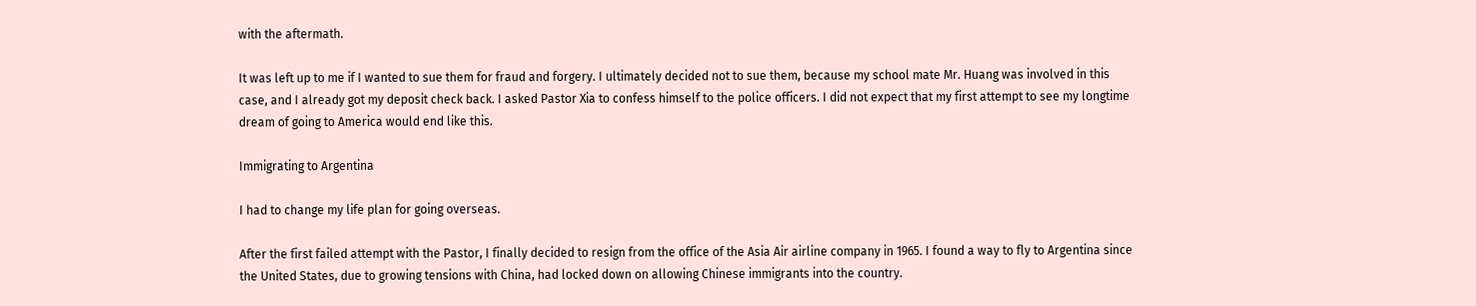with the aftermath.

It was left up to me if I wanted to sue them for fraud and forgery. I ultimately decided not to sue them, because my school mate Mr. Huang was involved in this case, and I already got my deposit check back. I asked Pastor Xia to confess himself to the police officers. I did not expect that my first attempt to see my longtime dream of going to America would end like this.

Immigrating to Argentina

I had to change my life plan for going overseas.

After the first failed attempt with the Pastor, I finally decided to resign from the office of the Asia Air airline company in 1965. I found a way to fly to Argentina since the United States, due to growing tensions with China, had locked down on allowing Chinese immigrants into the country.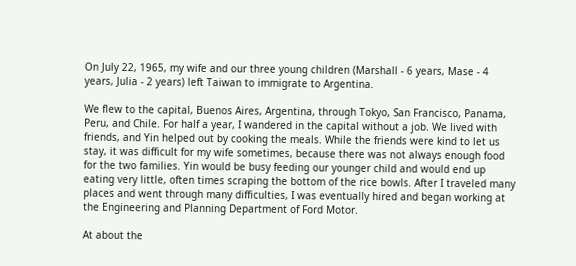On July 22, 1965, my wife and our three young children (Marshall - 6 years, Mase - 4 years, Julia - 2 years) left Taiwan to immigrate to Argentina.

We flew to the capital, Buenos Aires, Argentina, through Tokyo, San Francisco, Panama, Peru, and Chile. For half a year, I wandered in the capital without a job. We lived with friends, and Yin helped out by cooking the meals. While the friends were kind to let us stay, it was difficult for my wife sometimes, because there was not always enough food for the two families. Yin would be busy feeding our younger child and would end up eating very little, often times scraping the bottom of the rice bowls. After I traveled many places and went through many difficulties, I was eventually hired and began working at the Engineering and Planning Department of Ford Motor.

At about the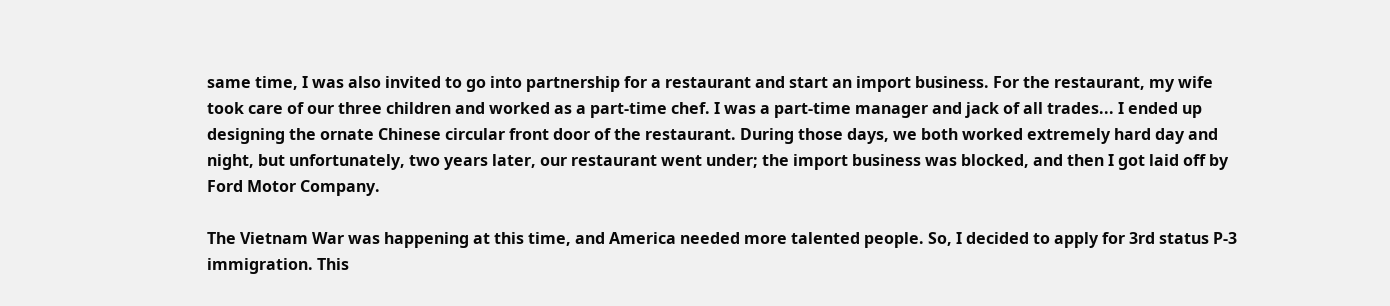same time, I was also invited to go into partnership for a restaurant and start an import business. For the restaurant, my wife took care of our three children and worked as a part-time chef. I was a part-time manager and jack of all trades... I ended up designing the ornate Chinese circular front door of the restaurant. During those days, we both worked extremely hard day and night, but unfortunately, two years later, our restaurant went under; the import business was blocked, and then I got laid off by Ford Motor Company.

The Vietnam War was happening at this time, and America needed more talented people. So, I decided to apply for 3rd status P-3 immigration. This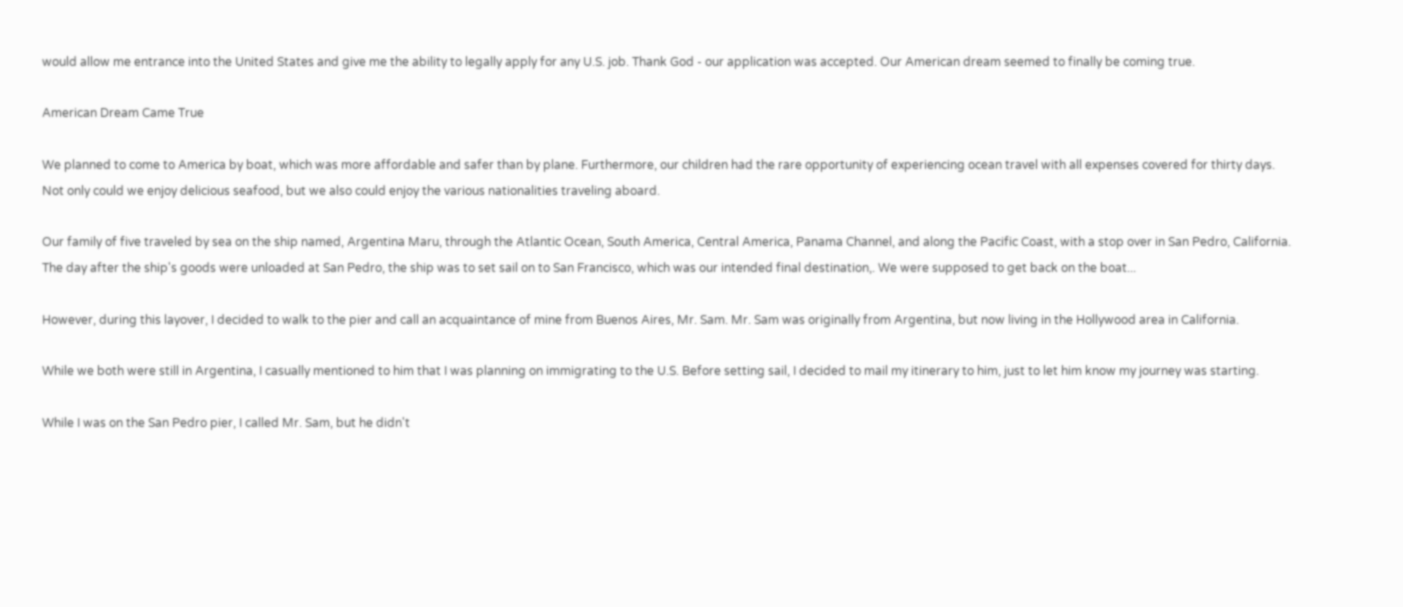would allow me entrance into the United States and give me the ability to legally apply for any U.S. job. Thank God - our application was accepted. Our American dream seemed to finally be coming true.

American Dream Came True

We planned to come to America by boat, which was more affordable and safer than by plane. Furthermore, our children had the rare opportunity of experiencing ocean travel with all expenses covered for thirty days. Not only could we enjoy delicious seafood, but we also could enjoy the various nationalities traveling aboard.

Our family of five traveled by sea on the ship named, Argentina Maru, through the Atlantic Ocean, South America, Central America, Panama Channel, and along the Pacific Coast, with a stop over in San Pedro, California. The day after the ship's goods were unloaded at San Pedro, the ship was to set sail on to San Francisco, which was our intended final destination,. We were supposed to get back on the boat...

However, during this layover, I decided to walk to the pier and call an acquaintance of mine from Buenos Aires, Mr. Sam. Mr. Sam was originally from Argentina, but now living in the Hollywood area in California.

While we both were still in Argentina, I casually mentioned to him that I was planning on immigrating to the U.S. Before setting sail, I decided to mail my itinerary to him, just to let him know my journey was starting.

While I was on the San Pedro pier, I called Mr. Sam, but he didn't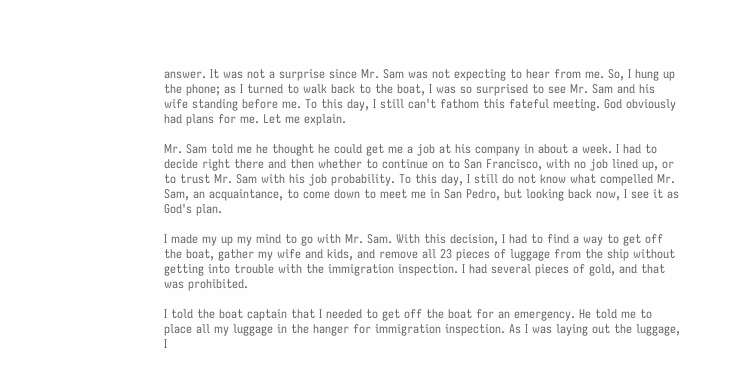answer. It was not a surprise since Mr. Sam was not expecting to hear from me. So, I hung up the phone; as I turned to walk back to the boat, I was so surprised to see Mr. Sam and his wife standing before me. To this day, I still can't fathom this fateful meeting. God obviously had plans for me. Let me explain.

Mr. Sam told me he thought he could get me a job at his company in about a week. I had to decide right there and then whether to continue on to San Francisco, with no job lined up, or to trust Mr. Sam with his job probability. To this day, I still do not know what compelled Mr. Sam, an acquaintance, to come down to meet me in San Pedro, but looking back now, I see it as God's plan.

I made my up my mind to go with Mr. Sam. With this decision, I had to find a way to get off the boat, gather my wife and kids, and remove all 23 pieces of luggage from the ship without getting into trouble with the immigration inspection. I had several pieces of gold, and that was prohibited.

I told the boat captain that I needed to get off the boat for an emergency. He told me to place all my luggage in the hanger for immigration inspection. As I was laying out the luggage, I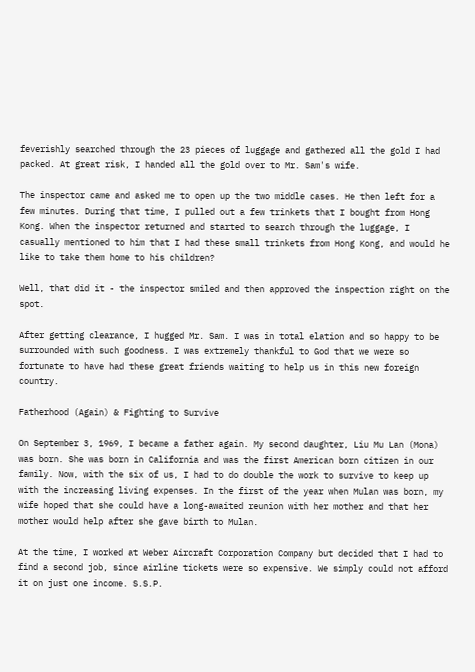feverishly searched through the 23 pieces of luggage and gathered all the gold I had packed. At great risk, I handed all the gold over to Mr. Sam's wife.

The inspector came and asked me to open up the two middle cases. He then left for a few minutes. During that time, I pulled out a few trinkets that I bought from Hong Kong. When the inspector returned and started to search through the luggage, I casually mentioned to him that I had these small trinkets from Hong Kong, and would he like to take them home to his children?

Well, that did it - the inspector smiled and then approved the inspection right on the spot.

After getting clearance, I hugged Mr. Sam. I was in total elation and so happy to be surrounded with such goodness. I was extremely thankful to God that we were so fortunate to have had these great friends waiting to help us in this new foreign country.

Fatherhood (Again) & Fighting to Survive

On September 3, 1969, I became a father again. My second daughter, Liu Mu Lan (Mona) was born. She was born in California and was the first American born citizen in our family. Now, with the six of us, I had to do double the work to survive to keep up with the increasing living expenses. In the first of the year when Mulan was born, my wife hoped that she could have a long-awaited reunion with her mother and that her mother would help after she gave birth to Mulan.

At the time, I worked at Weber Aircraft Corporation Company but decided that I had to find a second job, since airline tickets were so expensive. We simply could not afford it on just one income. S.S.P.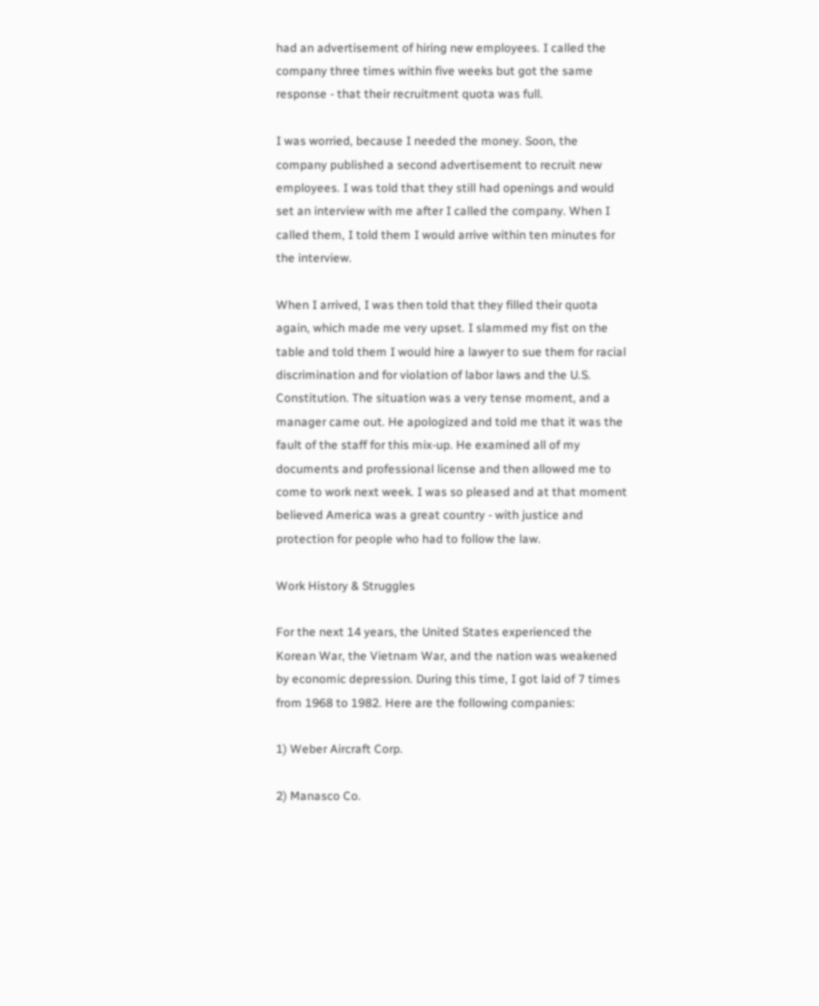had an advertisement of hiring new employees. I called the company three times within five weeks but got the same response - that their recruitment quota was full.

I was worried, because I needed the money. Soon, the company published a second advertisement to recruit new employees. I was told that they still had openings and would set an interview with me after I called the company. When I called them, I told them I would arrive within ten minutes for the interview.

When I arrived, I was then told that they filled their quota again, which made me very upset. I slammed my fist on the table and told them I would hire a lawyer to sue them for racial discrimination and for violation of labor laws and the U.S. Constitution. The situation was a very tense moment, and a manager came out. He apologized and told me that it was the fault of the staff for this mix-up. He examined all of my documents and professional license and then allowed me to come to work next week. I was so pleased and at that moment believed America was a great country - with justice and protection for people who had to follow the law.

Work History & Struggles

For the next 14 years, the United States experienced the Korean War, the Vietnam War, and the nation was weakened by economic depression. During this time, I got laid of 7 times from 1968 to 1982. Here are the following companies:

1) Weber Aircraft Corp.

2) Manasco Co.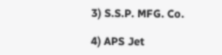3) S.S.P. MFG. Co.

4) APS Jet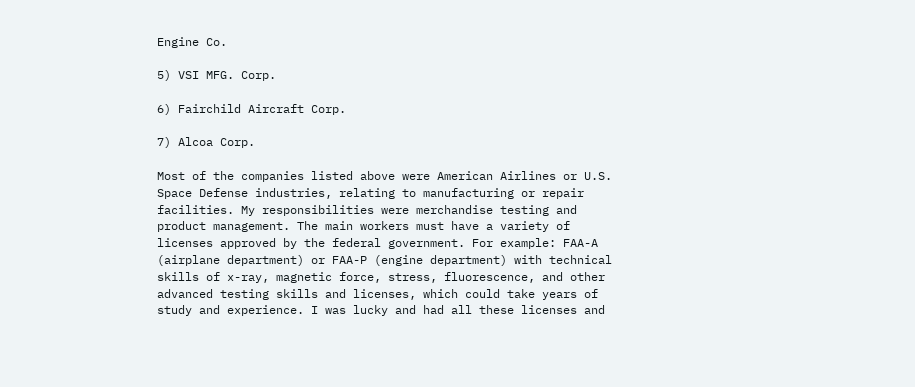Engine Co.

5) VSI MFG. Corp.

6) Fairchild Aircraft Corp.

7) Alcoa Corp.

Most of the companies listed above were American Airlines or U.S. Space Defense industries, relating to manufacturing or repair facilities. My responsibilities were merchandise testing and product management. The main workers must have a variety of licenses approved by the federal government. For example: FAA-A (airplane department) or FAA-P (engine department) with technical skills of x-ray, magnetic force, stress, fluorescence, and other advanced testing skills and licenses, which could take years of study and experience. I was lucky and had all these licenses and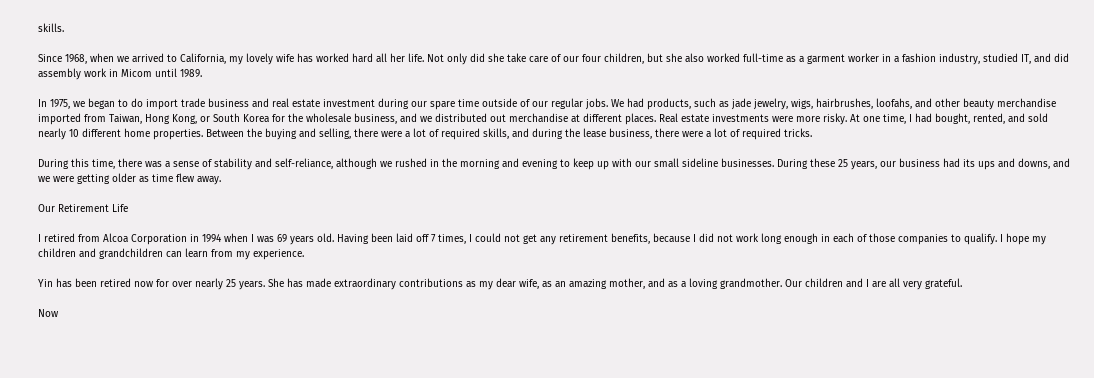skills.

Since 1968, when we arrived to California, my lovely wife has worked hard all her life. Not only did she take care of our four children, but she also worked full-time as a garment worker in a fashion industry, studied IT, and did assembly work in Micom until 1989.

In 1975, we began to do import trade business and real estate investment during our spare time outside of our regular jobs. We had products, such as jade jewelry, wigs, hairbrushes, loofahs, and other beauty merchandise imported from Taiwan, Hong Kong, or South Korea for the wholesale business, and we distributed out merchandise at different places. Real estate investments were more risky. At one time, I had bought, rented, and sold nearly 10 different home properties. Between the buying and selling, there were a lot of required skills, and during the lease business, there were a lot of required tricks.

During this time, there was a sense of stability and self-reliance, although we rushed in the morning and evening to keep up with our small sideline businesses. During these 25 years, our business had its ups and downs, and we were getting older as time flew away.

Our Retirement Life

I retired from Alcoa Corporation in 1994 when I was 69 years old. Having been laid off 7 times, I could not get any retirement benefits, because I did not work long enough in each of those companies to qualify. I hope my children and grandchildren can learn from my experience.

Yin has been retired now for over nearly 25 years. She has made extraordinary contributions as my dear wife, as an amazing mother, and as a loving grandmother. Our children and I are all very grateful.

Now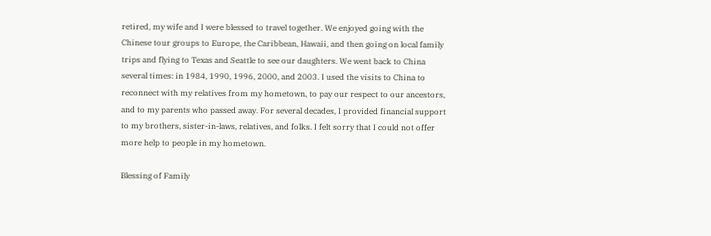retired, my wife and I were blessed to travel together. We enjoyed going with the Chinese tour groups to Europe, the Caribbean, Hawaii, and then going on local family trips and flying to Texas and Seattle to see our daughters. We went back to China several times: in 1984, 1990, 1996, 2000, and 2003. I used the visits to China to reconnect with my relatives from my hometown, to pay our respect to our ancestors, and to my parents who passed away. For several decades, I provided financial support to my brothers, sister-in-laws, relatives, and folks. I felt sorry that I could not offer more help to people in my hometown.

Blessing of Family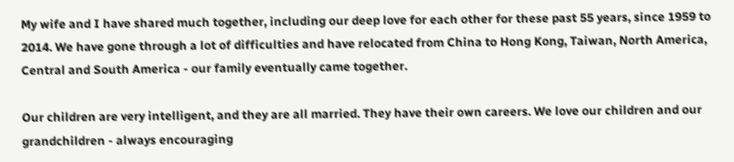My wife and I have shared much together, including our deep love for each other for these past 55 years, since 1959 to 2014. We have gone through a lot of difficulties and have relocated from China to Hong Kong, Taiwan, North America, Central and South America - our family eventually came together.

Our children are very intelligent, and they are all married. They have their own careers. We love our children and our grandchildren - always encouraging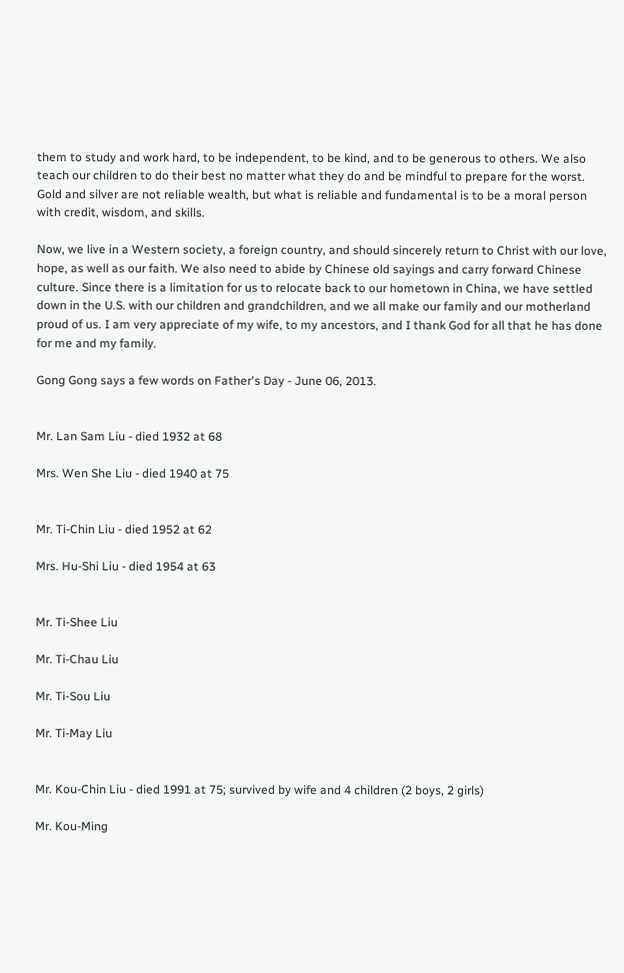them to study and work hard, to be independent, to be kind, and to be generous to others. We also teach our children to do their best no matter what they do and be mindful to prepare for the worst. Gold and silver are not reliable wealth, but what is reliable and fundamental is to be a moral person with credit, wisdom, and skills.

Now, we live in a Western society, a foreign country, and should sincerely return to Christ with our love, hope, as well as our faith. We also need to abide by Chinese old sayings and carry forward Chinese culture. Since there is a limitation for us to relocate back to our hometown in China, we have settled down in the U.S. with our children and grandchildren, and we all make our family and our motherland proud of us. I am very appreciate of my wife, to my ancestors, and I thank God for all that he has done for me and my family.

Gong Gong says a few words on Father's Day - June 06, 2013.


Mr. Lan Sam Liu - died 1932 at 68

Mrs. Wen She Liu - died 1940 at 75


Mr. Ti-Chin Liu - died 1952 at 62

Mrs. Hu-Shi Liu - died 1954 at 63


Mr. Ti-Shee Liu

Mr. Ti-Chau Liu

Mr. Ti-Sou Liu

Mr. Ti-May Liu


Mr. Kou-Chin Liu - died 1991 at 75; survived by wife and 4 children (2 boys, 2 girls)

Mr. Kou-Ming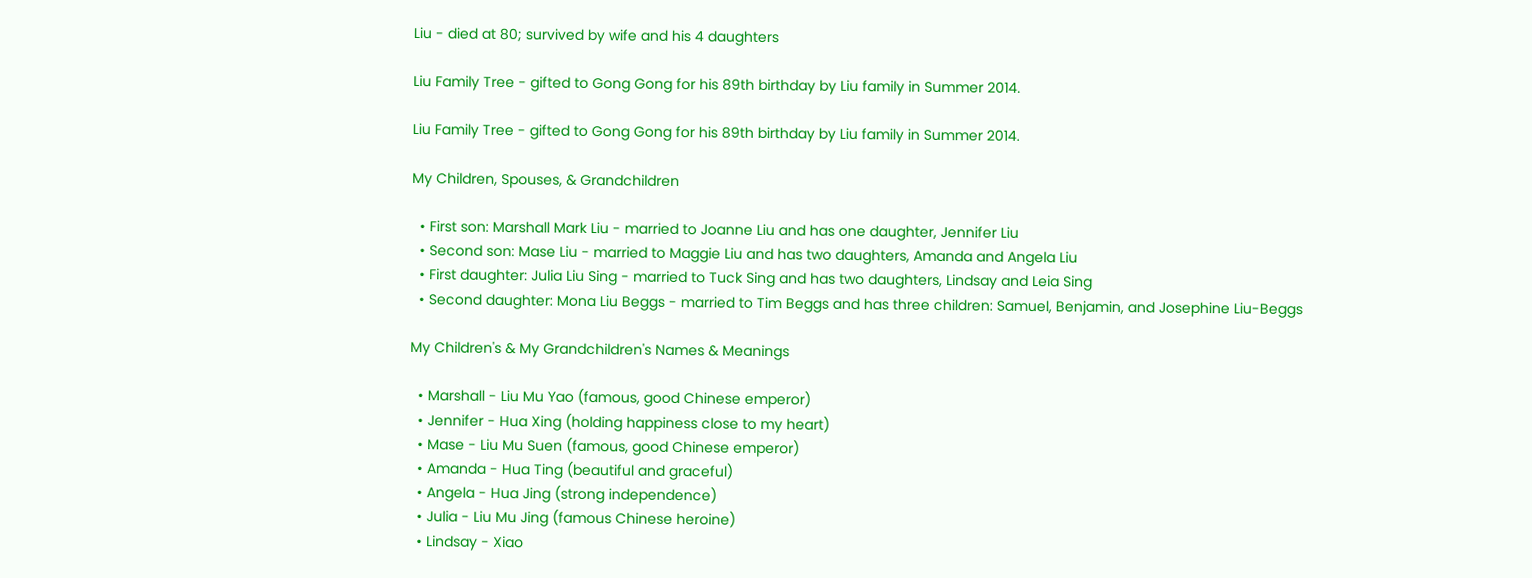Liu - died at 80; survived by wife and his 4 daughters

Liu Family Tree - gifted to Gong Gong for his 89th birthday by Liu family in Summer 2014.

Liu Family Tree - gifted to Gong Gong for his 89th birthday by Liu family in Summer 2014.

My Children, Spouses, & Grandchildren

  • First son: Marshall Mark Liu - married to Joanne Liu and has one daughter, Jennifer Liu
  • Second son: Mase Liu - married to Maggie Liu and has two daughters, Amanda and Angela Liu
  • First daughter: Julia Liu Sing - married to Tuck Sing and has two daughters, Lindsay and Leia Sing
  • Second daughter: Mona Liu Beggs - married to Tim Beggs and has three children: Samuel, Benjamin, and Josephine Liu-Beggs

My Children's & My Grandchildren's Names & Meanings

  • Marshall - Liu Mu Yao (famous, good Chinese emperor)
  • Jennifer - Hua Xing (holding happiness close to my heart)
  • Mase - Liu Mu Suen (famous, good Chinese emperor)
  • Amanda - Hua Ting (beautiful and graceful)
  • Angela - Hua Jing (strong independence)
  • Julia - Liu Mu Jing (famous Chinese heroine)
  • Lindsay - Xiao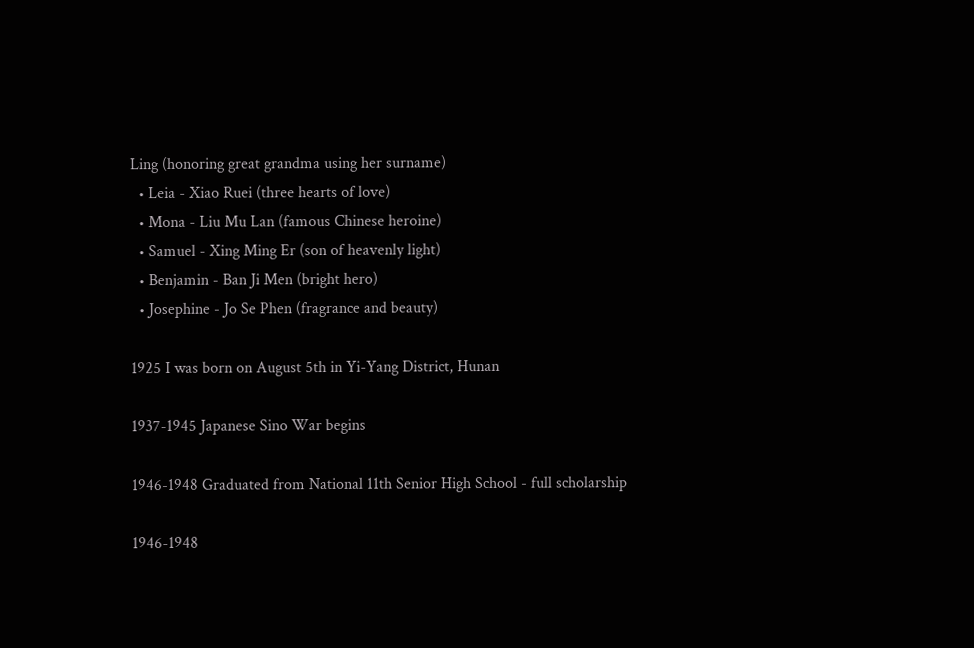Ling (honoring great grandma using her surname)
  • Leia - Xiao Ruei (three hearts of love)
  • Mona - Liu Mu Lan (famous Chinese heroine)
  • Samuel - Xing Ming Er (son of heavenly light)
  • Benjamin - Ban Ji Men (bright hero)
  • Josephine - Jo Se Phen (fragrance and beauty)

1925 I was born on August 5th in Yi-Yang District, Hunan

1937-1945 Japanese Sino War begins

1946-1948 Graduated from National 11th Senior High School - full scholarship

1946-1948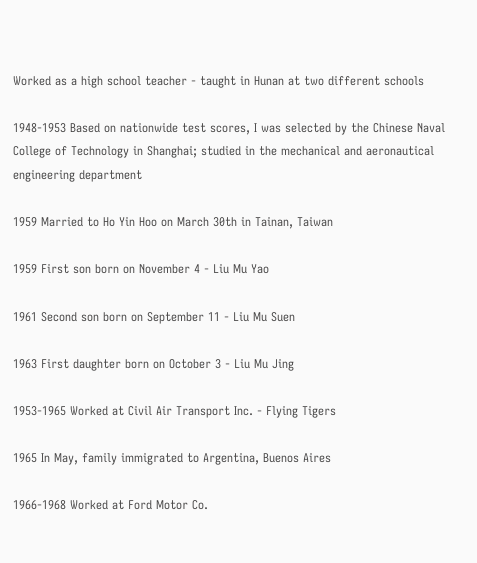Worked as a high school teacher - taught in Hunan at two different schools

1948-1953 Based on nationwide test scores, I was selected by the Chinese Naval College of Technology in Shanghai; studied in the mechanical and aeronautical engineering department

1959 Married to Ho Yin Hoo on March 30th in Tainan, Taiwan

1959 First son born on November 4 - Liu Mu Yao

1961 Second son born on September 11 - Liu Mu Suen

1963 First daughter born on October 3 - Liu Mu Jing

1953-1965 Worked at Civil Air Transport Inc. - Flying Tigers

1965 In May, family immigrated to Argentina, Buenos Aires

1966-1968 Worked at Ford Motor Co.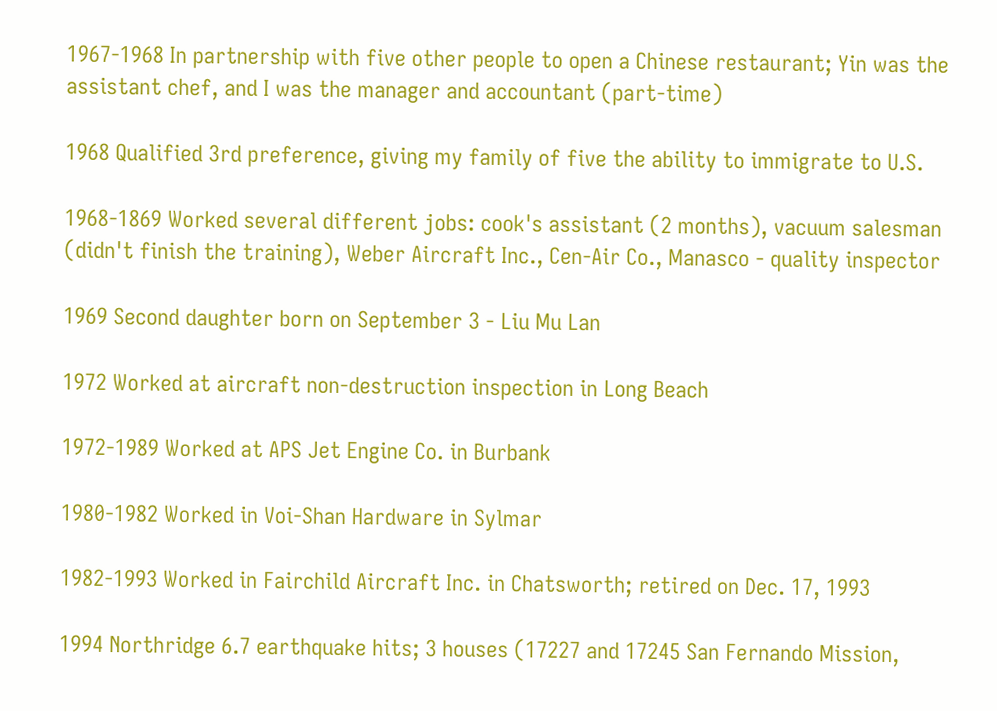1967-1968 In partnership with five other people to open a Chinese restaurant; Yin was the assistant chef, and I was the manager and accountant (part-time)

1968 Qualified 3rd preference, giving my family of five the ability to immigrate to U.S.

1968-1869 Worked several different jobs: cook's assistant (2 months), vacuum salesman (didn't finish the training), Weber Aircraft Inc., Cen-Air Co., Manasco - quality inspector

1969 Second daughter born on September 3 - Liu Mu Lan

1972 Worked at aircraft non-destruction inspection in Long Beach

1972-1989 Worked at APS Jet Engine Co. in Burbank

1980-1982 Worked in Voi-Shan Hardware in Sylmar

1982-1993 Worked in Fairchild Aircraft Inc. in Chatsworth; retired on Dec. 17, 1993

1994 Northridge 6.7 earthquake hits; 3 houses (17227 and 17245 San Fernando Mission,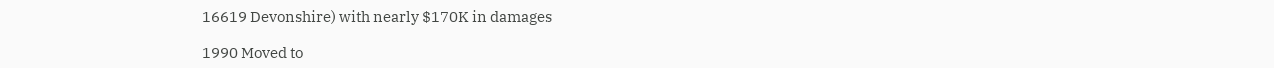16619 Devonshire) with nearly $170K in damages

1990 Moved to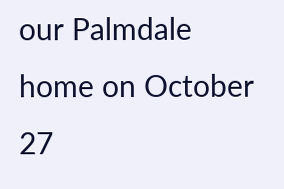our Palmdale home on October 27